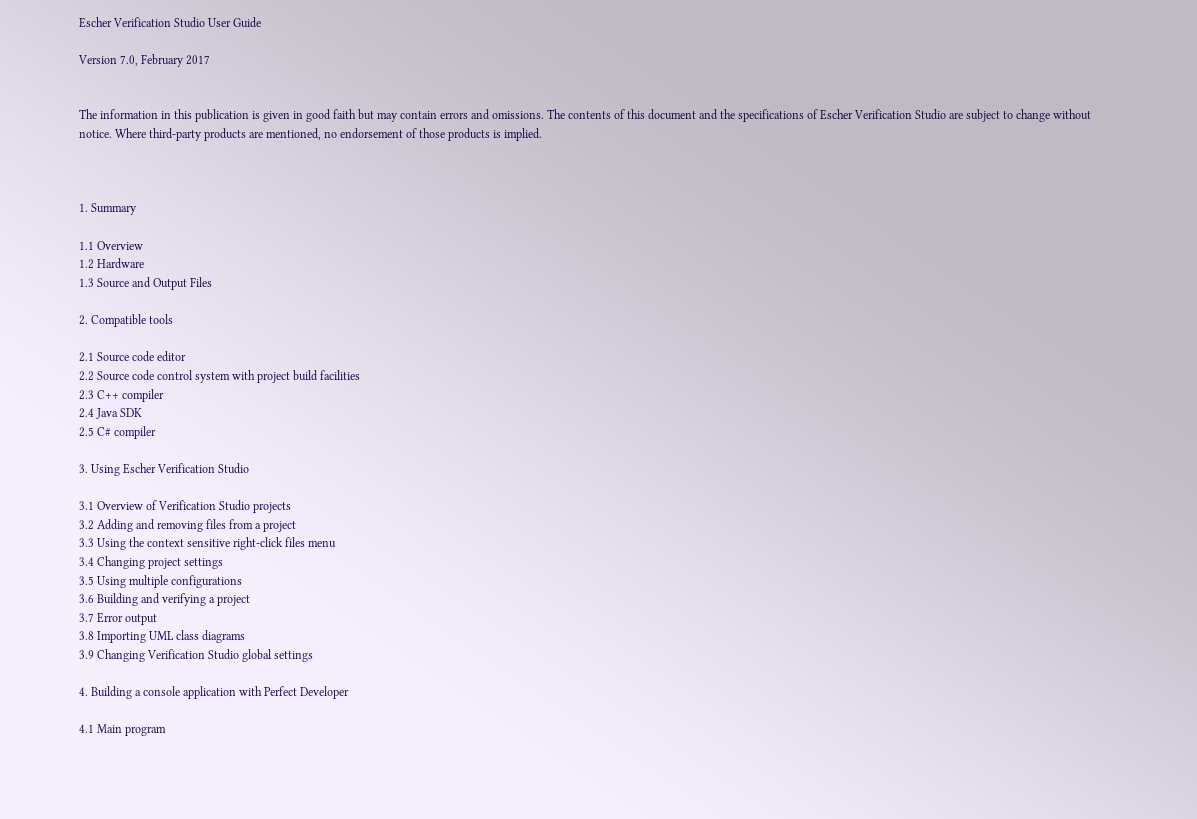Escher Verification Studio User Guide

Version 7.0, February 2017


The information in this publication is given in good faith but may contain errors and omissions. The contents of this document and the specifications of Escher Verification Studio are subject to change without notice. Where third-party products are mentioned, no endorsement of those products is implied.



1. Summary

1.1 Overview
1.2 Hardware
1.3 Source and Output Files

2. Compatible tools

2.1 Source code editor
2.2 Source code control system with project build facilities
2.3 C++ compiler
2.4 Java SDK
2.5 C# compiler

3. Using Escher Verification Studio

3.1 Overview of Verification Studio projects
3.2 Adding and removing files from a project
3.3 Using the context sensitive right-click files menu
3.4 Changing project settings
3.5 Using multiple configurations
3.6 Building and verifying a project
3.7 Error output
3.8 Importing UML class diagrams
3.9 Changing Verification Studio global settings

4. Building a console application with Perfect Developer

4.1 Main program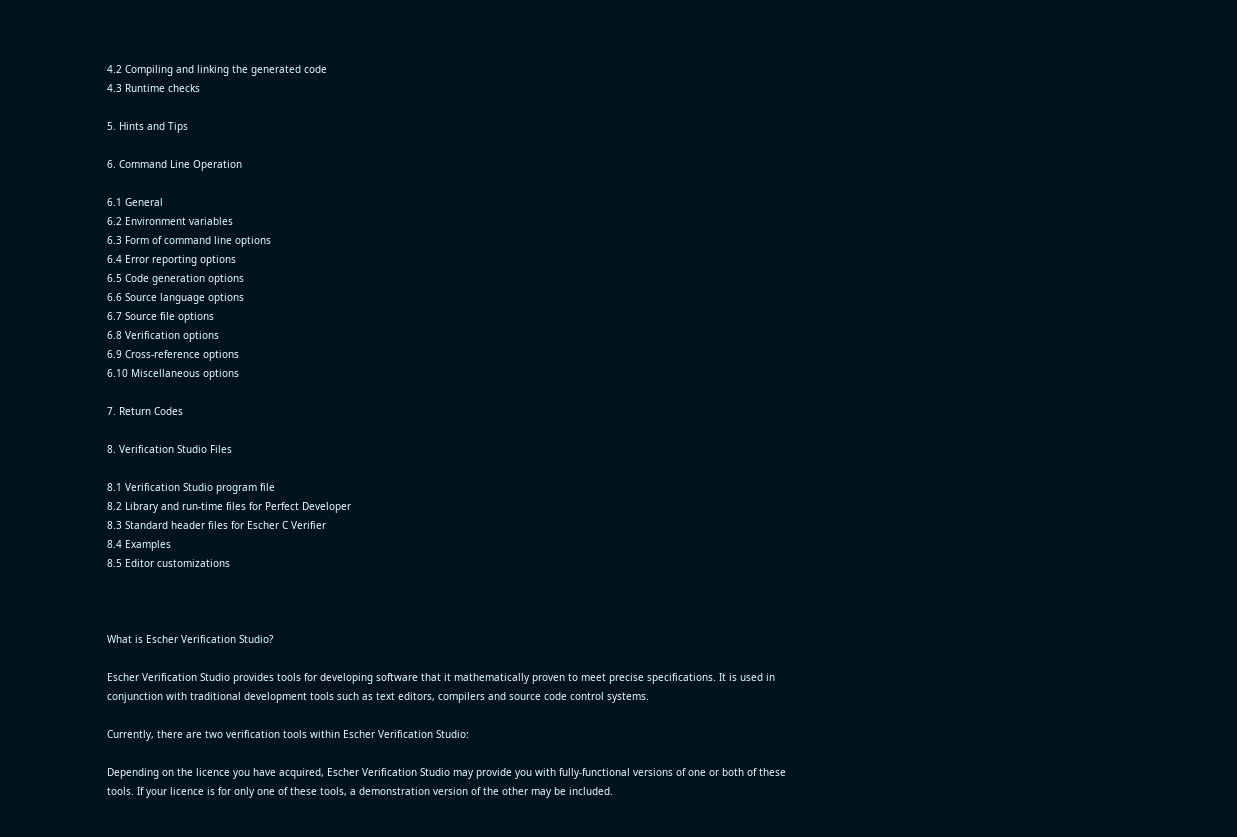4.2 Compiling and linking the generated code
4.3 Runtime checks

5. Hints and Tips

6. Command Line Operation

6.1 General
6.2 Environment variables
6.3 Form of command line options
6.4 Error reporting options
6.5 Code generation options
6.6 Source language options
6.7 Source file options
6.8 Verification options
6.9 Cross-reference options
6.10 Miscellaneous options

7. Return Codes

8. Verification Studio Files

8.1 Verification Studio program file
8.2 Library and run-time files for Perfect Developer
8.3 Standard header files for Escher C Verifier
8.4 Examples
8.5 Editor customizations



What is Escher Verification Studio?

Escher Verification Studio provides tools for developing software that it mathematically proven to meet precise specifications. It is used in conjunction with traditional development tools such as text editors, compilers and source code control systems.

Currently, there are two verification tools within Escher Verification Studio:

Depending on the licence you have acquired, Escher Verification Studio may provide you with fully-functional versions of one or both of these tools. If your licence is for only one of these tools, a demonstration version of the other may be included.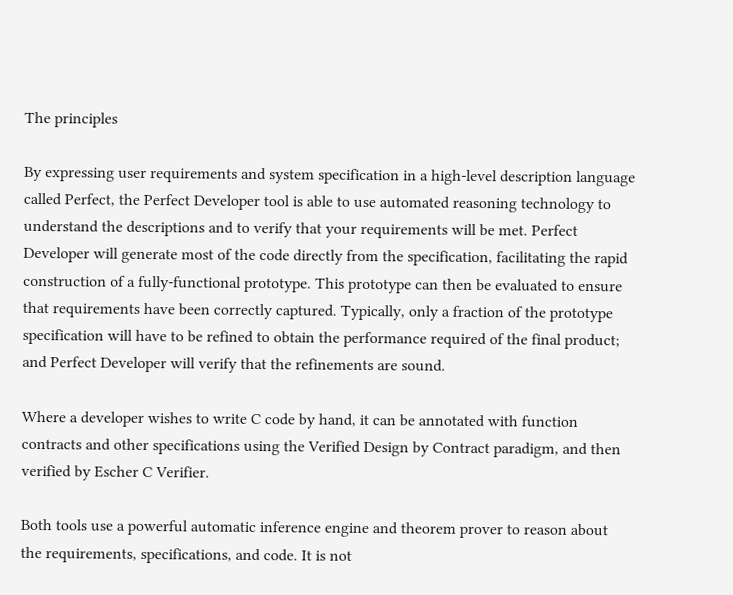The principles

By expressing user requirements and system specification in a high-level description language called Perfect, the Perfect Developer tool is able to use automated reasoning technology to understand the descriptions and to verify that your requirements will be met. Perfect Developer will generate most of the code directly from the specification, facilitating the rapid construction of a fully-functional prototype. This prototype can then be evaluated to ensure that requirements have been correctly captured. Typically, only a fraction of the prototype specification will have to be refined to obtain the performance required of the final product; and Perfect Developer will verify that the refinements are sound.

Where a developer wishes to write C code by hand, it can be annotated with function contracts and other specifications using the Verified Design by Contract paradigm, and then verified by Escher C Verifier.

Both tools use a powerful automatic inference engine and theorem prover to reason about the requirements, specifications, and code. It is not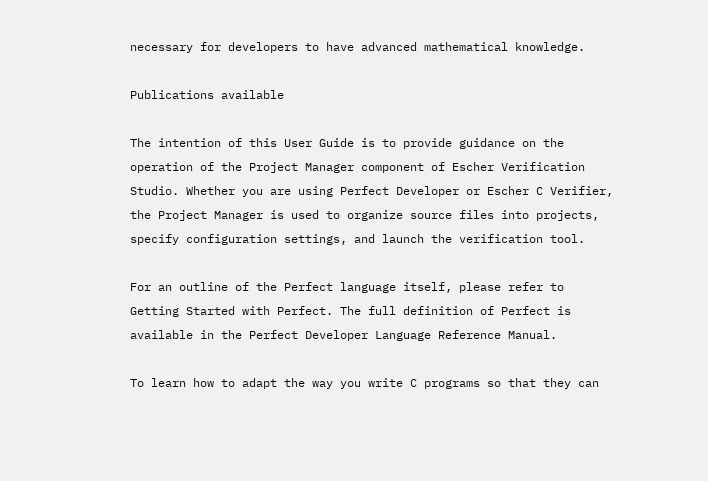necessary for developers to have advanced mathematical knowledge.

Publications available

The intention of this User Guide is to provide guidance on the operation of the Project Manager component of Escher Verification Studio. Whether you are using Perfect Developer or Escher C Verifier, the Project Manager is used to organize source files into projects, specify configuration settings, and launch the verification tool.

For an outline of the Perfect language itself, please refer to Getting Started with Perfect. The full definition of Perfect is available in the Perfect Developer Language Reference Manual.

To learn how to adapt the way you write C programs so that they can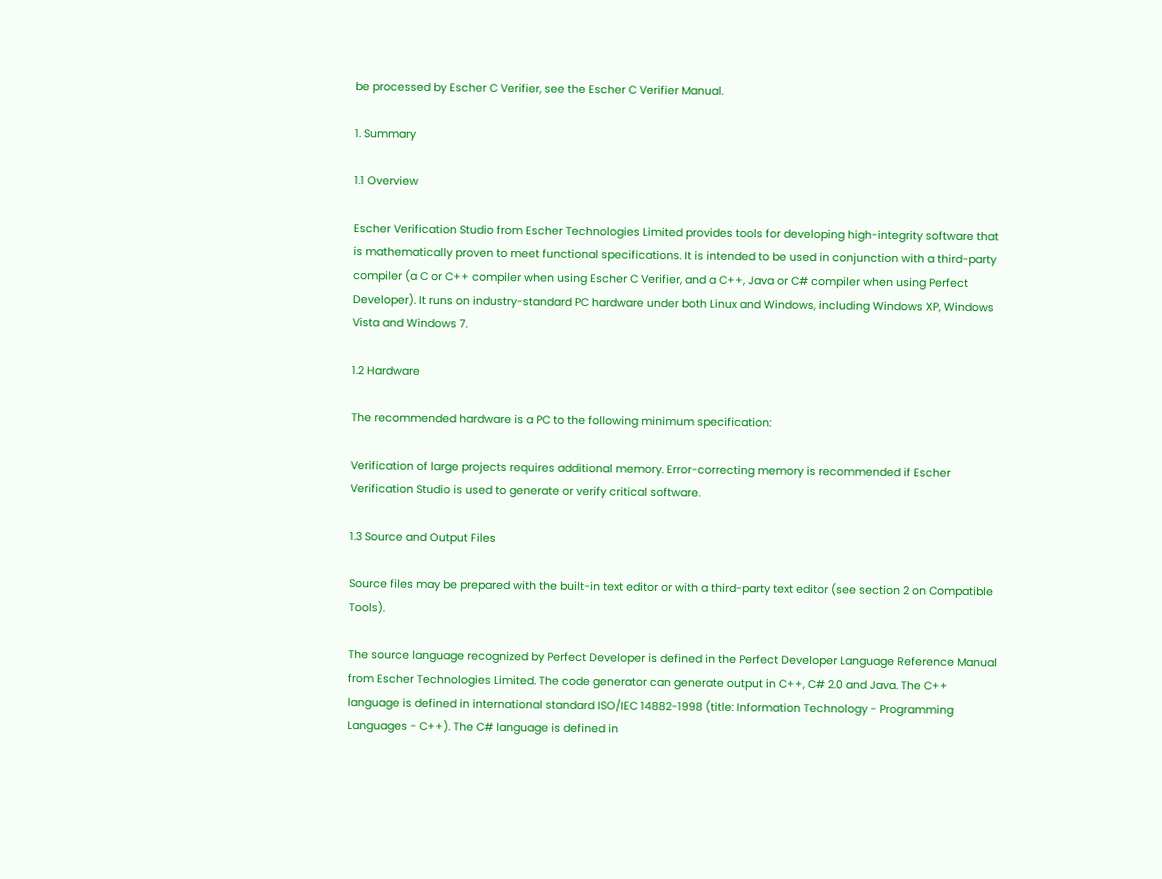be processed by Escher C Verifier, see the Escher C Verifier Manual.

1. Summary

1.1 Overview

Escher Verification Studio from Escher Technologies Limited provides tools for developing high-integrity software that is mathematically proven to meet functional specifications. It is intended to be used in conjunction with a third-party compiler (a C or C++ compiler when using Escher C Verifier, and a C++, Java or C# compiler when using Perfect Developer). It runs on industry-standard PC hardware under both Linux and Windows, including Windows XP, Windows Vista and Windows 7.

1.2 Hardware

The recommended hardware is a PC to the following minimum specification:

Verification of large projects requires additional memory. Error-correcting memory is recommended if Escher Verification Studio is used to generate or verify critical software.

1.3 Source and Output Files

Source files may be prepared with the built-in text editor or with a third-party text editor (see section 2 on Compatible Tools).

The source language recognized by Perfect Developer is defined in the Perfect Developer Language Reference Manual from Escher Technologies Limited. The code generator can generate output in C++, C# 2.0 and Java. The C++ language is defined in international standard ISO/IEC 14882-1998 (title: Information Technology - Programming Languages - C++). The C# language is defined in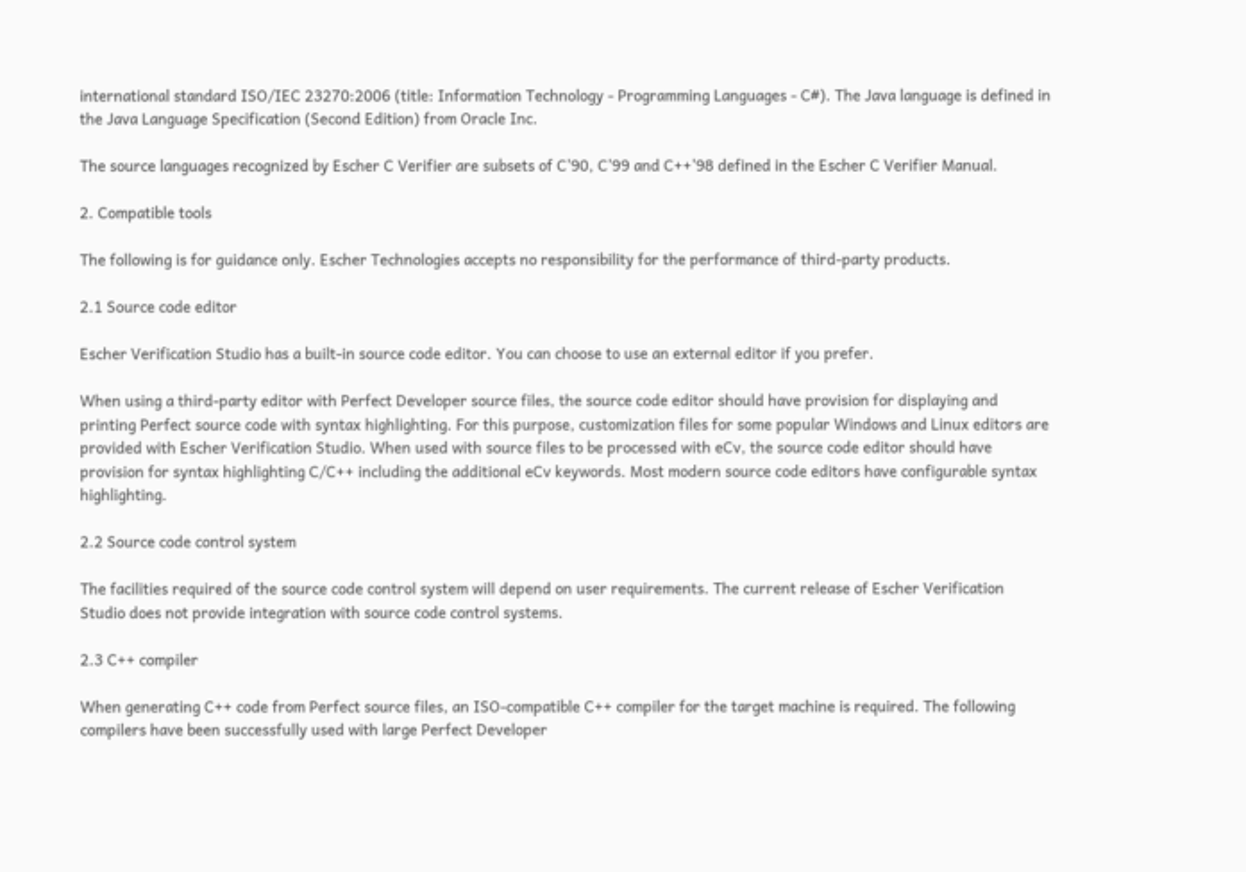international standard ISO/IEC 23270:2006 (title: Information Technology - Programming Languages - C#). The Java language is defined in the Java Language Specification (Second Edition) from Oracle Inc.

The source languages recognized by Escher C Verifier are subsets of C'90, C'99 and C++'98 defined in the Escher C Verifier Manual.

2. Compatible tools

The following is for guidance only. Escher Technologies accepts no responsibility for the performance of third-party products.

2.1 Source code editor

Escher Verification Studio has a built-in source code editor. You can choose to use an external editor if you prefer.

When using a third-party editor with Perfect Developer source files, the source code editor should have provision for displaying and printing Perfect source code with syntax highlighting. For this purpose, customization files for some popular Windows and Linux editors are provided with Escher Verification Studio. When used with source files to be processed with eCv, the source code editor should have provision for syntax highlighting C/C++ including the additional eCv keywords. Most modern source code editors have configurable syntax highlighting.

2.2 Source code control system

The facilities required of the source code control system will depend on user requirements. The current release of Escher Verification Studio does not provide integration with source code control systems.

2.3 C++ compiler

When generating C++ code from Perfect source files, an ISO-compatible C++ compiler for the target machine is required. The following compilers have been successfully used with large Perfect Developer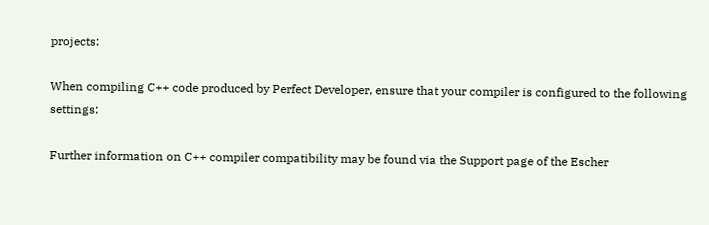projects:

When compiling C++ code produced by Perfect Developer, ensure that your compiler is configured to the following settings:

Further information on C++ compiler compatibility may be found via the Support page of the Escher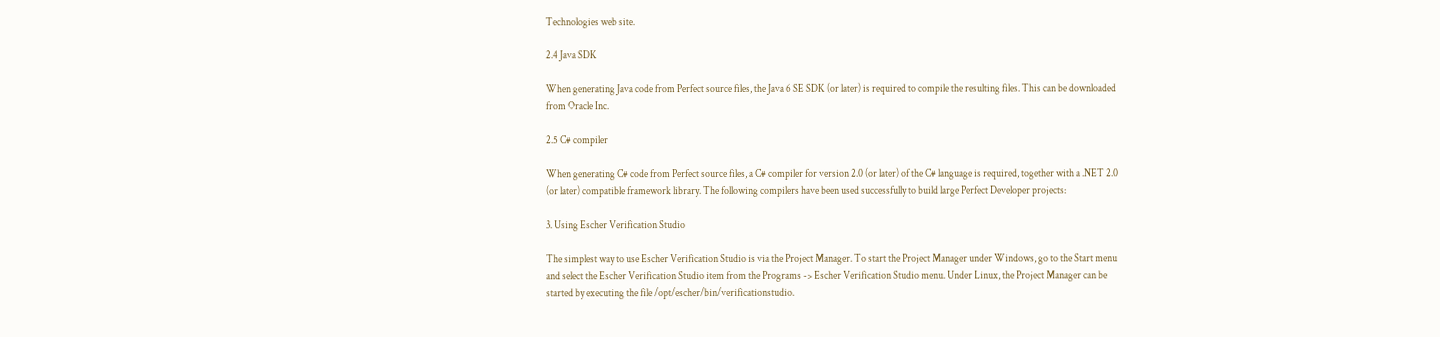Technologies web site.

2.4 Java SDK

When generating Java code from Perfect source files, the Java 6 SE SDK (or later) is required to compile the resulting files. This can be downloaded from Oracle Inc.

2.5 C# compiler

When generating C# code from Perfect source files, a C# compiler for version 2.0 (or later) of the C# language is required, together with a .NET 2.0 (or later) compatible framework library. The following compilers have been used successfully to build large Perfect Developer projects:

3. Using Escher Verification Studio

The simplest way to use Escher Verification Studio is via the Project Manager. To start the Project Manager under Windows, go to the Start menu and select the Escher Verification Studio item from the Programs -> Escher Verification Studio menu. Under Linux, the Project Manager can be started by executing the file /opt/escher/bin/verificationstudio.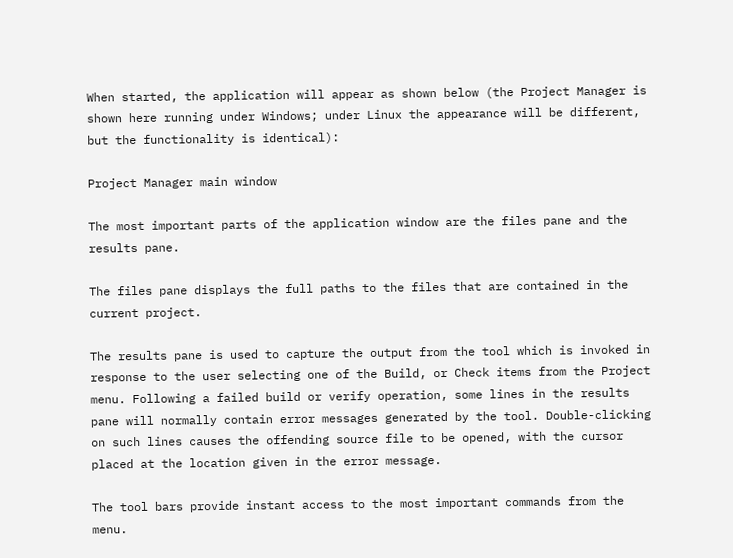When started, the application will appear as shown below (the Project Manager is shown here running under Windows; under Linux the appearance will be different, but the functionality is identical):

Project Manager main window

The most important parts of the application window are the files pane and the results pane.

The files pane displays the full paths to the files that are contained in the current project.

The results pane is used to capture the output from the tool which is invoked in response to the user selecting one of the Build, or Check items from the Project menu. Following a failed build or verify operation, some lines in the results pane will normally contain error messages generated by the tool. Double-clicking on such lines causes the offending source file to be opened, with the cursor placed at the location given in the error message.

The tool bars provide instant access to the most important commands from the menu.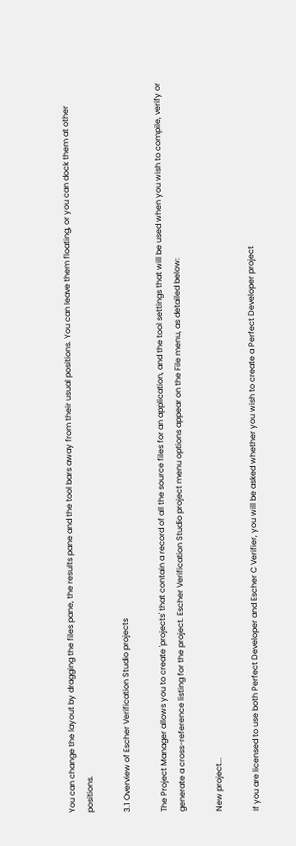You can change the layout by dragging the files pane, the results pane and the tool bars away from their usual positions. You can leave them floating, or you can dock them at other positions.

3.1 Overview of Escher Verification Studio projects

The Project Manager allows you to create 'projects' that contain a record of all the source files for an application, and the tool settings that will be used when you wish to compile, verify or generate a cross-reference listing for the project. Escher Verification Studio project menu options appear on the File menu, as detailed below:

New project...

If you are licensed to use both Perfect Developer and Escher C Verifier, you will be asked whether you wish to create a Perfect Developer project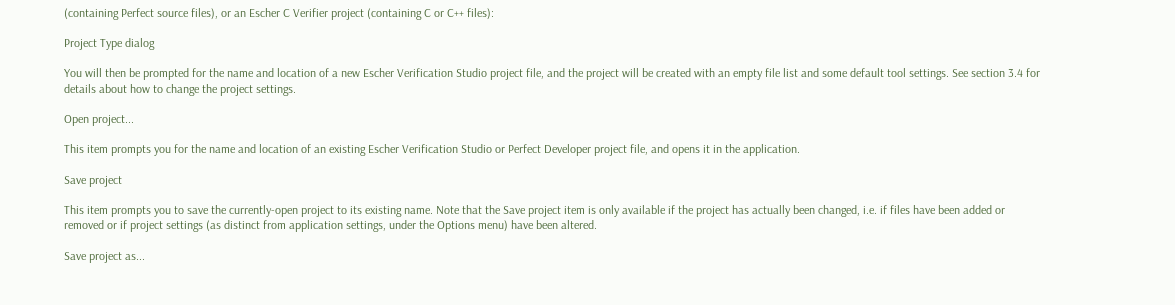(containing Perfect source files), or an Escher C Verifier project (containing C or C++ files):

Project Type dialog

You will then be prompted for the name and location of a new Escher Verification Studio project file, and the project will be created with an empty file list and some default tool settings. See section 3.4 for details about how to change the project settings.

Open project...

This item prompts you for the name and location of an existing Escher Verification Studio or Perfect Developer project file, and opens it in the application.

Save project

This item prompts you to save the currently-open project to its existing name. Note that the Save project item is only available if the project has actually been changed, i.e. if files have been added or removed or if project settings (as distinct from application settings, under the Options menu) have been altered.

Save project as...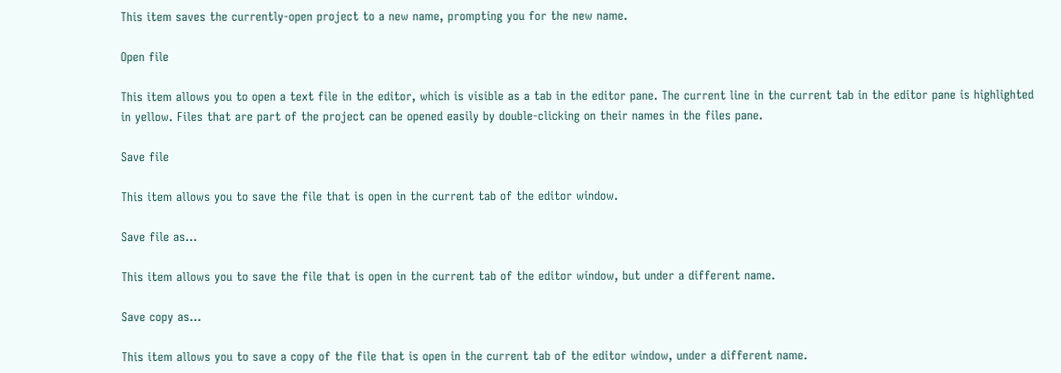This item saves the currently-open project to a new name, prompting you for the new name.

Open file

This item allows you to open a text file in the editor, which is visible as a tab in the editor pane. The current line in the current tab in the editor pane is highlighted in yellow. Files that are part of the project can be opened easily by double-clicking on their names in the files pane.

Save file

This item allows you to save the file that is open in the current tab of the editor window.

Save file as...

This item allows you to save the file that is open in the current tab of the editor window, but under a different name.

Save copy as...

This item allows you to save a copy of the file that is open in the current tab of the editor window, under a different name.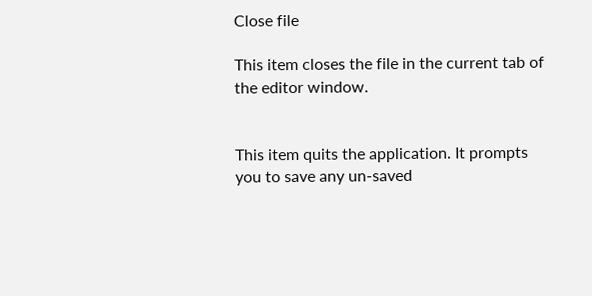Close file

This item closes the file in the current tab of the editor window.


This item quits the application. It prompts you to save any un-saved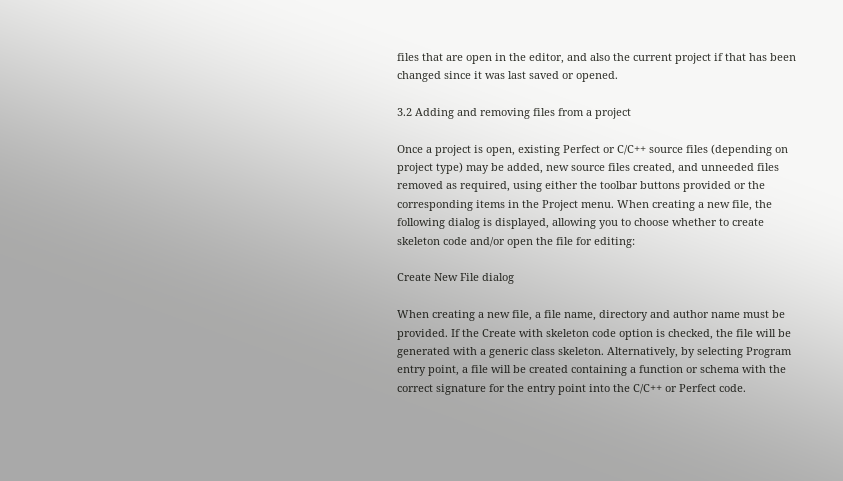files that are open in the editor, and also the current project if that has been changed since it was last saved or opened.

3.2 Adding and removing files from a project

Once a project is open, existing Perfect or C/C++ source files (depending on project type) may be added, new source files created, and unneeded files removed as required, using either the toolbar buttons provided or the corresponding items in the Project menu. When creating a new file, the following dialog is displayed, allowing you to choose whether to create skeleton code and/or open the file for editing:

Create New File dialog

When creating a new file, a file name, directory and author name must be provided. If the Create with skeleton code option is checked, the file will be generated with a generic class skeleton. Alternatively, by selecting Program entry point, a file will be created containing a function or schema with the correct signature for the entry point into the C/C++ or Perfect code.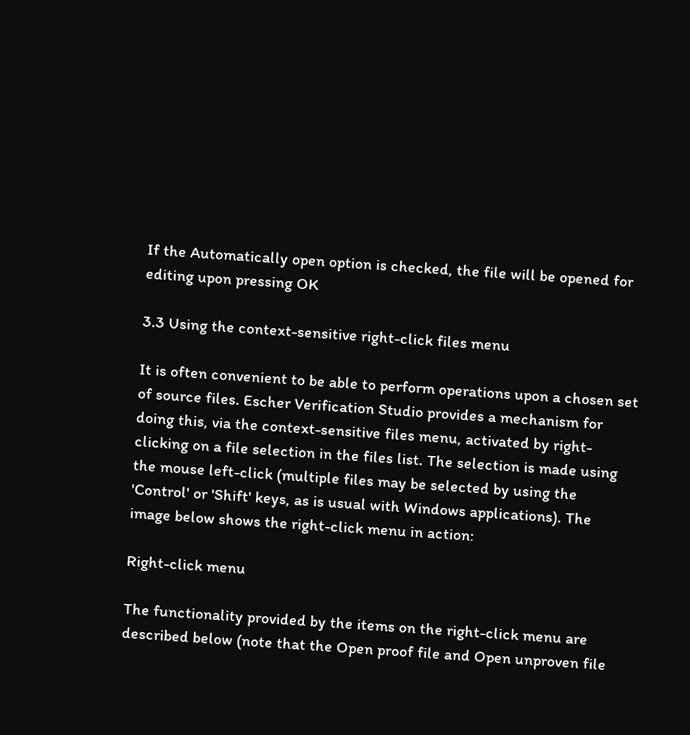If the Automatically open option is checked, the file will be opened for editing upon pressing OK

3.3 Using the context-sensitive right-click files menu

It is often convenient to be able to perform operations upon a chosen set of source files. Escher Verification Studio provides a mechanism for doing this, via the context-sensitive files menu, activated by right-clicking on a file selection in the files list. The selection is made using the mouse left-click (multiple files may be selected by using the 'Control' or 'Shift' keys, as is usual with Windows applications). The image below shows the right-click menu in action:

Right-click menu

The functionality provided by the items on the right-click menu are described below (note that the Open proof file and Open unproven file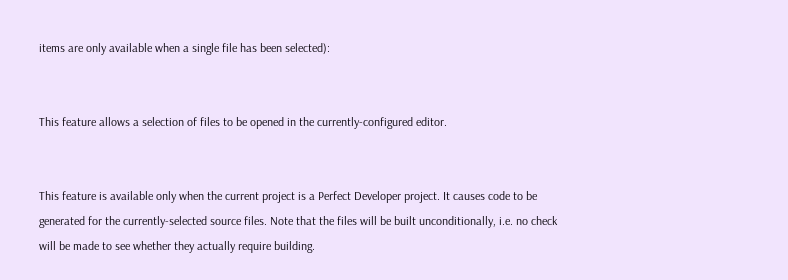items are only available when a single file has been selected):


This feature allows a selection of files to be opened in the currently-configured editor.


This feature is available only when the current project is a Perfect Developer project. It causes code to be generated for the currently-selected source files. Note that the files will be built unconditionally, i.e. no check will be made to see whether they actually require building.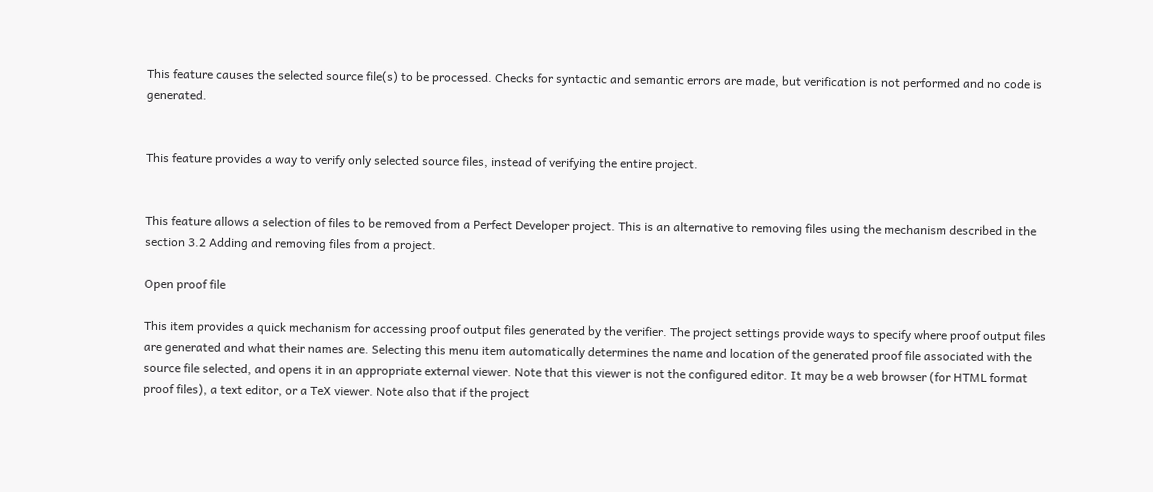This feature causes the selected source file(s) to be processed. Checks for syntactic and semantic errors are made, but verification is not performed and no code is generated.


This feature provides a way to verify only selected source files, instead of verifying the entire project.


This feature allows a selection of files to be removed from a Perfect Developer project. This is an alternative to removing files using the mechanism described in the section 3.2 Adding and removing files from a project.

Open proof file

This item provides a quick mechanism for accessing proof output files generated by the verifier. The project settings provide ways to specify where proof output files are generated and what their names are. Selecting this menu item automatically determines the name and location of the generated proof file associated with the source file selected, and opens it in an appropriate external viewer. Note that this viewer is not the configured editor. It may be a web browser (for HTML format proof files), a text editor, or a TeX viewer. Note also that if the project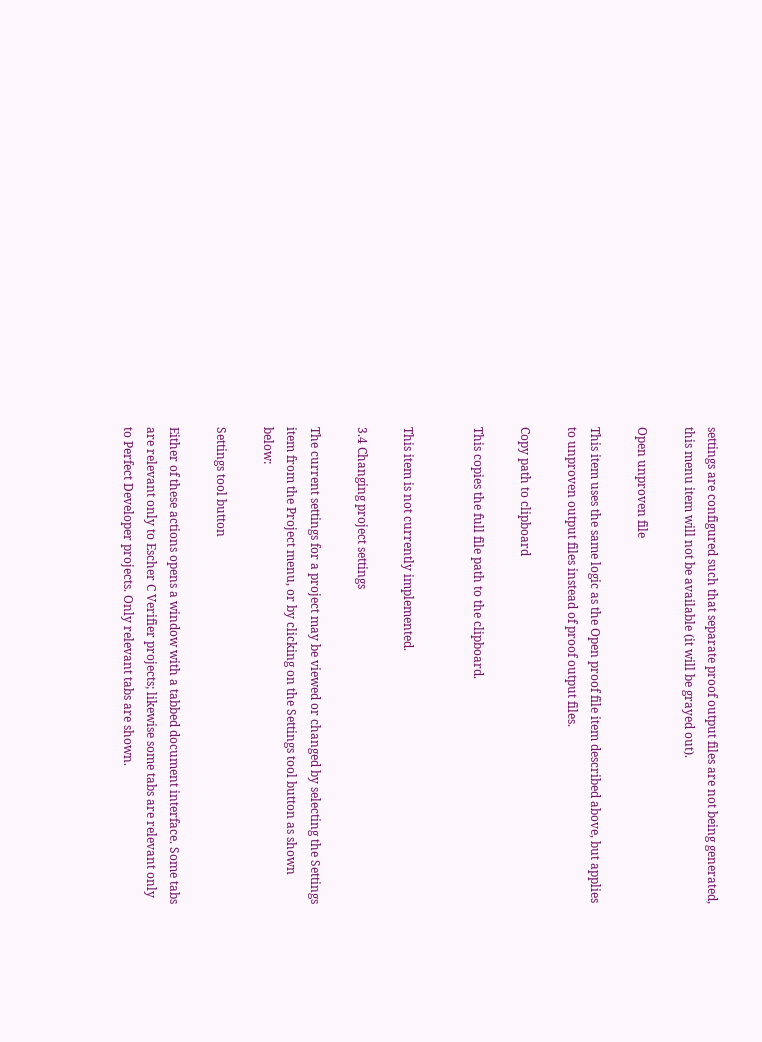settings are configured such that separate proof output files are not being generated, this menu item will not be available (it will be grayed out).

Open unproven file

This item uses the same logic as the Open proof file item described above, but applies to unproven output files instead of proof output files.

Copy path to clipboard

This copies the full file path to the clipboard.


This item is not currently implemented.

3.4 Changing project settings

The current settings for a project may be viewed or changed by selecting the Settings item from the Project menu, or by clicking on the Settings tool button as shown below:

Settings tool button

Either of these actions opens a window with a tabbed document interface. Some tabs are relevant only to Escher C Verifier projects; likewise some tabs are relevant only to Perfect Developer projects. Only relevant tabs are shown.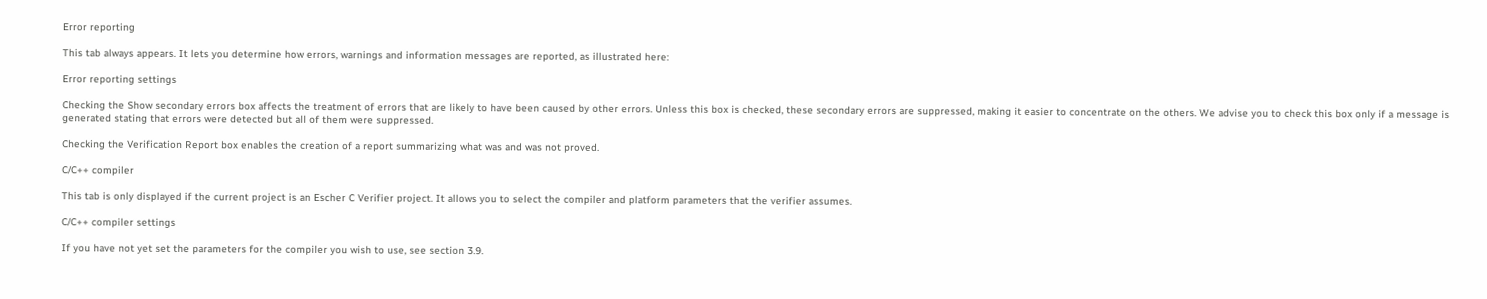Error reporting

This tab always appears. It lets you determine how errors, warnings and information messages are reported, as illustrated here:

Error reporting settings

Checking the Show secondary errors box affects the treatment of errors that are likely to have been caused by other errors. Unless this box is checked, these secondary errors are suppressed, making it easier to concentrate on the others. We advise you to check this box only if a message is generated stating that errors were detected but all of them were suppressed.

Checking the Verification Report box enables the creation of a report summarizing what was and was not proved.

C/C++ compiler

This tab is only displayed if the current project is an Escher C Verifier project. It allows you to select the compiler and platform parameters that the verifier assumes.

C/C++ compiler settings

If you have not yet set the parameters for the compiler you wish to use, see section 3.9.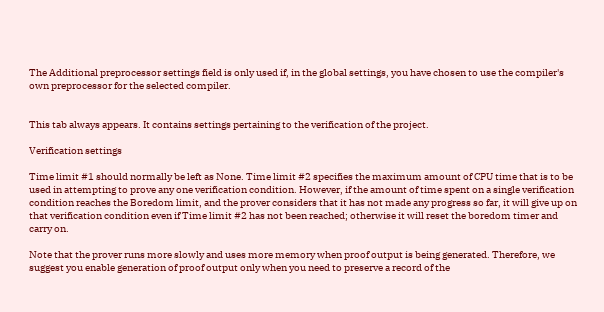The Additional preprocessor settings field is only used if, in the global settings, you have chosen to use the compiler's own preprocessor for the selected compiler.


This tab always appears. It contains settings pertaining to the verification of the project.

Verification settings

Time limit #1 should normally be left as None. Time limit #2 specifies the maximum amount of CPU time that is to be used in attempting to prove any one verification condition. However, if the amount of time spent on a single verification condition reaches the Boredom limit, and the prover considers that it has not made any progress so far, it will give up on that verification condition even if Time limit #2 has not been reached; otherwise it will reset the boredom timer and carry on.

Note that the prover runs more slowly and uses more memory when proof output is being generated. Therefore, we suggest you enable generation of proof output only when you need to preserve a record of the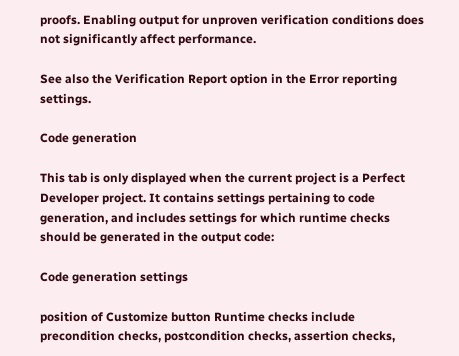proofs. Enabling output for unproven verification conditions does not significantly affect performance.

See also the Verification Report option in the Error reporting settings.

Code generation

This tab is only displayed when the current project is a Perfect Developer project. It contains settings pertaining to code generation, and includes settings for which runtime checks should be generated in the output code:

Code generation settings

position of Customize button Runtime checks include precondition checks, postcondition checks, assertion checks,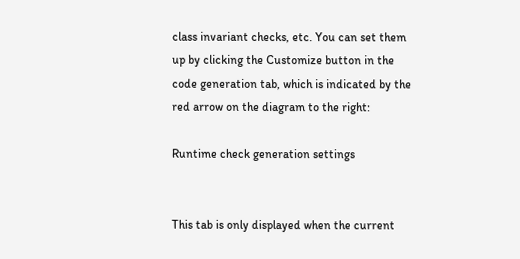class invariant checks, etc. You can set them up by clicking the Customize button in the code generation tab, which is indicated by the red arrow on the diagram to the right:

Runtime check generation settings


This tab is only displayed when the current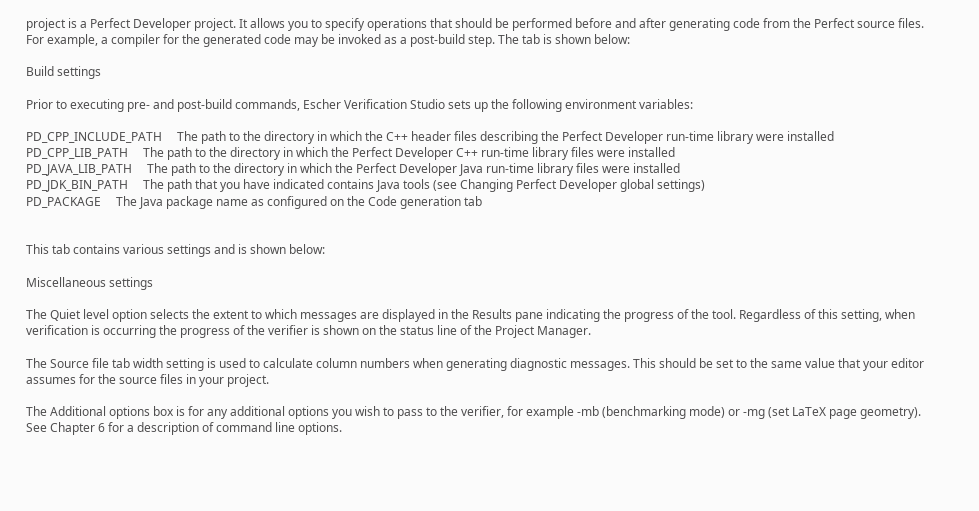project is a Perfect Developer project. It allows you to specify operations that should be performed before and after generating code from the Perfect source files. For example, a compiler for the generated code may be invoked as a post-build step. The tab is shown below:

Build settings

Prior to executing pre- and post-build commands, Escher Verification Studio sets up the following environment variables:

PD_CPP_INCLUDE_PATH     The path to the directory in which the C++ header files describing the Perfect Developer run-time library were installed
PD_CPP_LIB_PATH     The path to the directory in which the Perfect Developer C++ run-time library files were installed
PD_JAVA_LIB_PATH     The path to the directory in which the Perfect Developer Java run-time library files were installed
PD_JDK_BIN_PATH     The path that you have indicated contains Java tools (see Changing Perfect Developer global settings)
PD_PACKAGE     The Java package name as configured on the Code generation tab


This tab contains various settings and is shown below:

Miscellaneous settings

The Quiet level option selects the extent to which messages are displayed in the Results pane indicating the progress of the tool. Regardless of this setting, when verification is occurring the progress of the verifier is shown on the status line of the Project Manager.

The Source file tab width setting is used to calculate column numbers when generating diagnostic messages. This should be set to the same value that your editor assumes for the source files in your project.

The Additional options box is for any additional options you wish to pass to the verifier, for example -mb (benchmarking mode) or -mg (set LaTeX page geometry). See Chapter 6 for a description of command line options.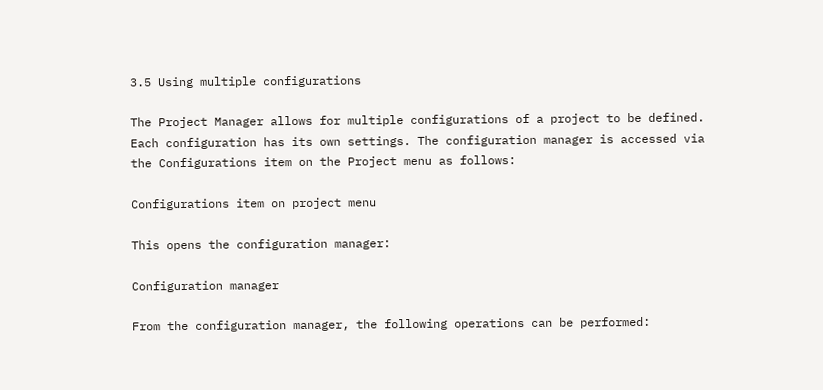3.5 Using multiple configurations

The Project Manager allows for multiple configurations of a project to be defined. Each configuration has its own settings. The configuration manager is accessed via the Configurations item on the Project menu as follows:

Configurations item on project menu

This opens the configuration manager:

Configuration manager

From the configuration manager, the following operations can be performed: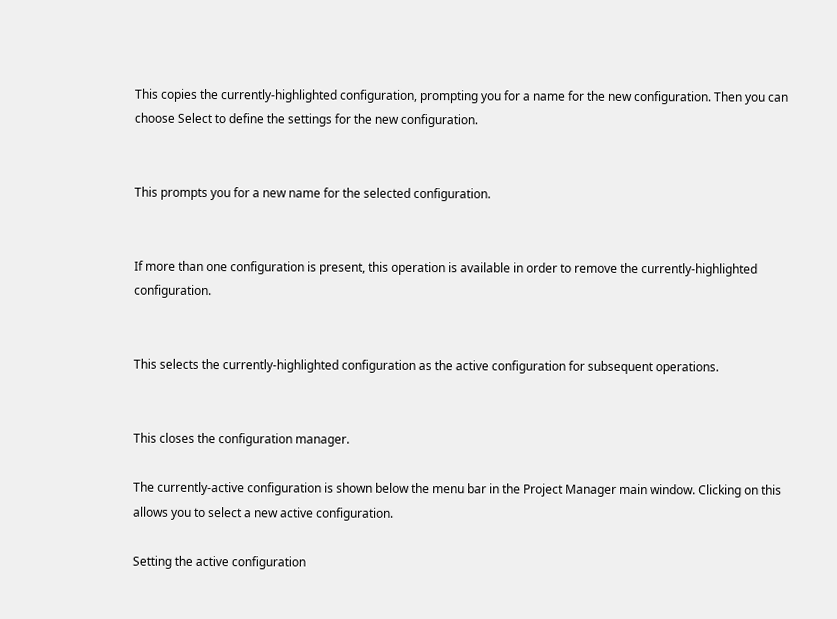This copies the currently-highlighted configuration, prompting you for a name for the new configuration. Then you can choose Select to define the settings for the new configuration.


This prompts you for a new name for the selected configuration.


If more than one configuration is present, this operation is available in order to remove the currently-highlighted configuration.


This selects the currently-highlighted configuration as the active configuration for subsequent operations.


This closes the configuration manager.

The currently-active configuration is shown below the menu bar in the Project Manager main window. Clicking on this allows you to select a new active configuration.

Setting the active configuration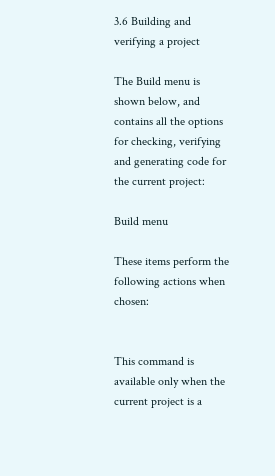3.6 Building and verifying a project

The Build menu is shown below, and contains all the options for checking, verifying and generating code for the current project:

Build menu

These items perform the following actions when chosen:


This command is available only when the current project is a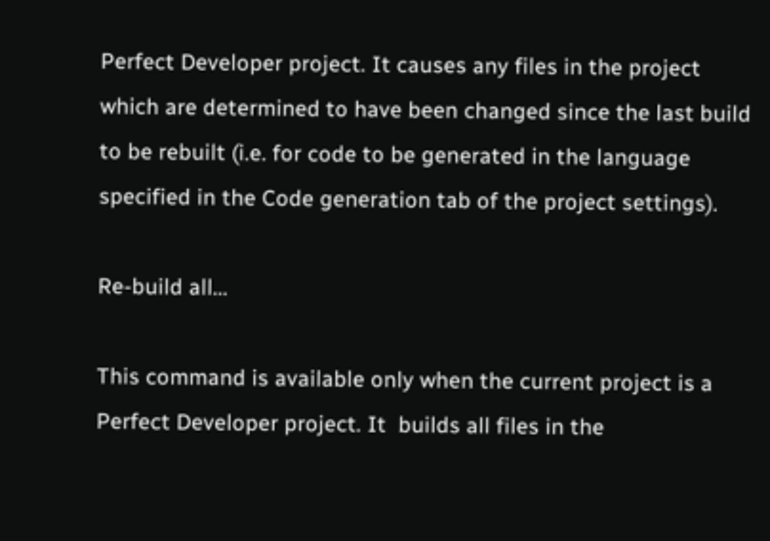Perfect Developer project. It causes any files in the project which are determined to have been changed since the last build to be rebuilt (i.e. for code to be generated in the language specified in the Code generation tab of the project settings).

Re-build all...

This command is available only when the current project is a Perfect Developer project. It  builds all files in the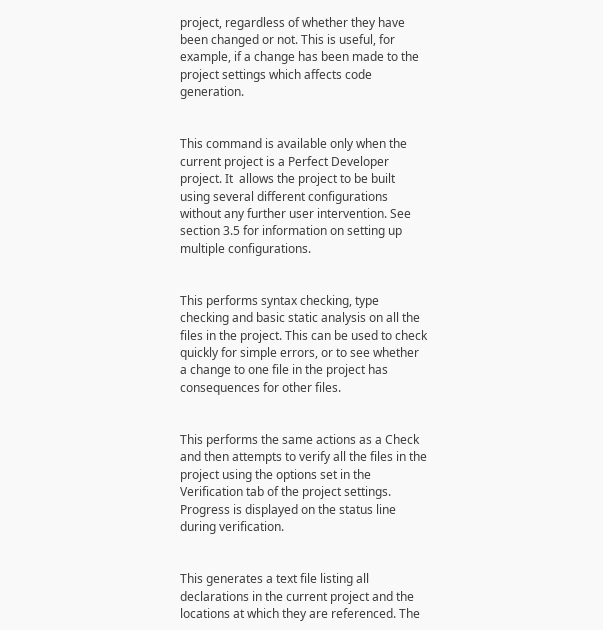project, regardless of whether they have been changed or not. This is useful, for example, if a change has been made to the project settings which affects code generation.


This command is available only when the current project is a Perfect Developer project. It  allows the project to be built using several different configurations without any further user intervention. See section 3.5 for information on setting up multiple configurations.


This performs syntax checking, type checking and basic static analysis on all the files in the project. This can be used to check quickly for simple errors, or to see whether a change to one file in the project has consequences for other files.


This performs the same actions as a Check and then attempts to verify all the files in the project using the options set in the Verification tab of the project settings. Progress is displayed on the status line during verification.


This generates a text file listing all declarations in the current project and the locations at which they are referenced. The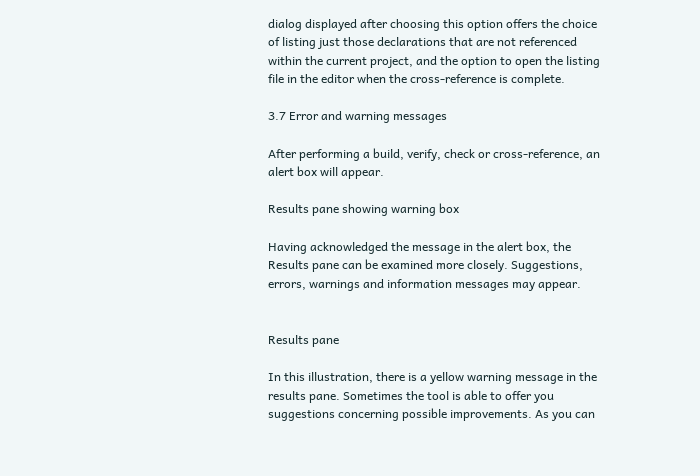dialog displayed after choosing this option offers the choice of listing just those declarations that are not referenced within the current project, and the option to open the listing file in the editor when the cross-reference is complete.

3.7 Error and warning messages

After performing a build, verify, check or cross-reference, an alert box will appear.

Results pane showing warning box

Having acknowledged the message in the alert box, the Results pane can be examined more closely. Suggestions, errors, warnings and information messages may appear.


Results pane

In this illustration, there is a yellow warning message in the results pane. Sometimes the tool is able to offer you suggestions concerning possible improvements. As you can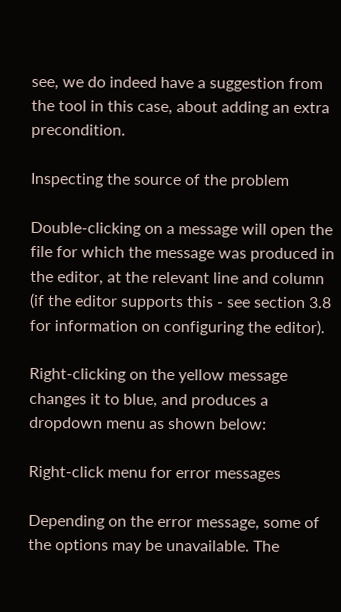see, we do indeed have a suggestion from the tool in this case, about adding an extra precondition.

Inspecting the source of the problem

Double-clicking on a message will open the file for which the message was produced in the editor, at the relevant line and column (if the editor supports this - see section 3.8 for information on configuring the editor).

Right-clicking on the yellow message changes it to blue, and produces a dropdown menu as shown below:

Right-click menu for error messages

Depending on the error message, some of the options may be unavailable. The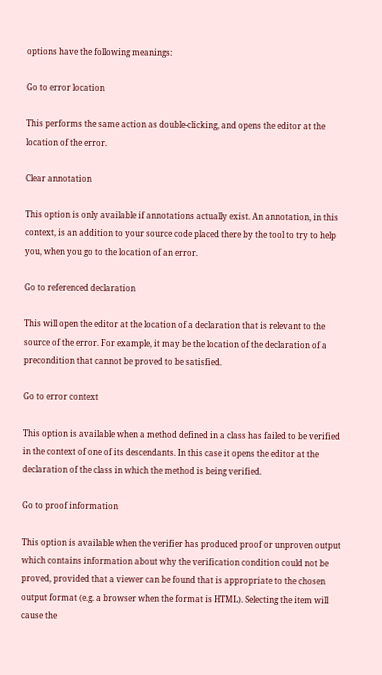options have the following meanings:

Go to error location

This performs the same action as double-clicking, and opens the editor at the location of the error.

Clear annotation

This option is only available if annotations actually exist. An annotation, in this context, is an addition to your source code placed there by the tool to try to help you, when you go to the location of an error.

Go to referenced declaration

This will open the editor at the location of a declaration that is relevant to the source of the error. For example, it may be the location of the declaration of a precondition that cannot be proved to be satisfied.

Go to error context

This option is available when a method defined in a class has failed to be verified in the context of one of its descendants. In this case it opens the editor at the declaration of the class in which the method is being verified.

Go to proof information

This option is available when the verifier has produced proof or unproven output which contains information about why the verification condition could not be proved, provided that a viewer can be found that is appropriate to the chosen output format (e.g. a browser when the format is HTML). Selecting the item will cause the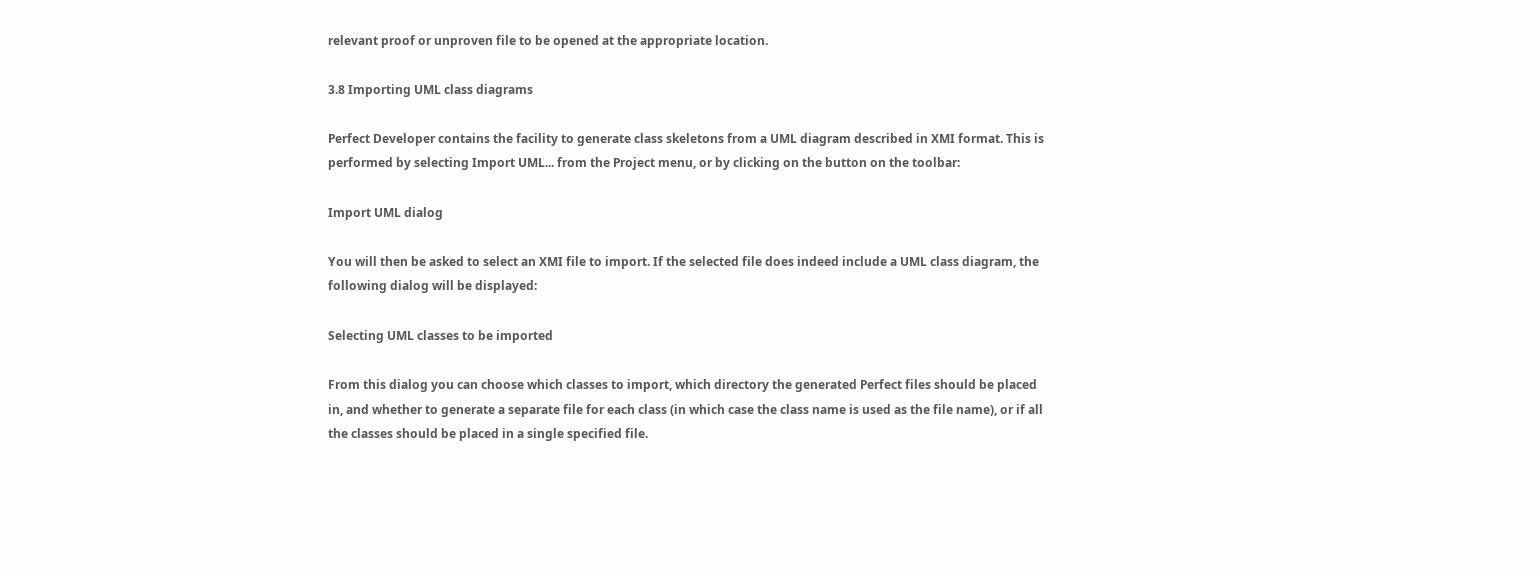relevant proof or unproven file to be opened at the appropriate location.

3.8 Importing UML class diagrams

Perfect Developer contains the facility to generate class skeletons from a UML diagram described in XMI format. This is performed by selecting Import UML... from the Project menu, or by clicking on the button on the toolbar:

Import UML dialog

You will then be asked to select an XMI file to import. If the selected file does indeed include a UML class diagram, the following dialog will be displayed:

Selecting UML classes to be imported

From this dialog you can choose which classes to import, which directory the generated Perfect files should be placed in, and whether to generate a separate file for each class (in which case the class name is used as the file name), or if all the classes should be placed in a single specified file.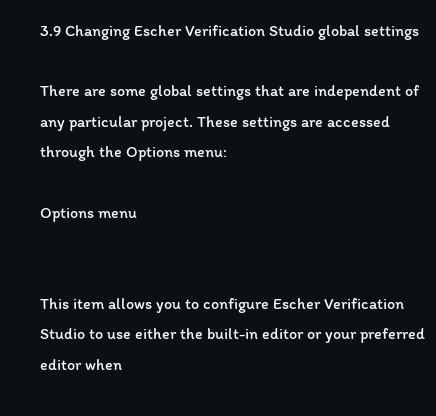3.9 Changing Escher Verification Studio global settings

There are some global settings that are independent of any particular project. These settings are accessed through the Options menu:

Options menu


This item allows you to configure Escher Verification Studio to use either the built-in editor or your preferred editor when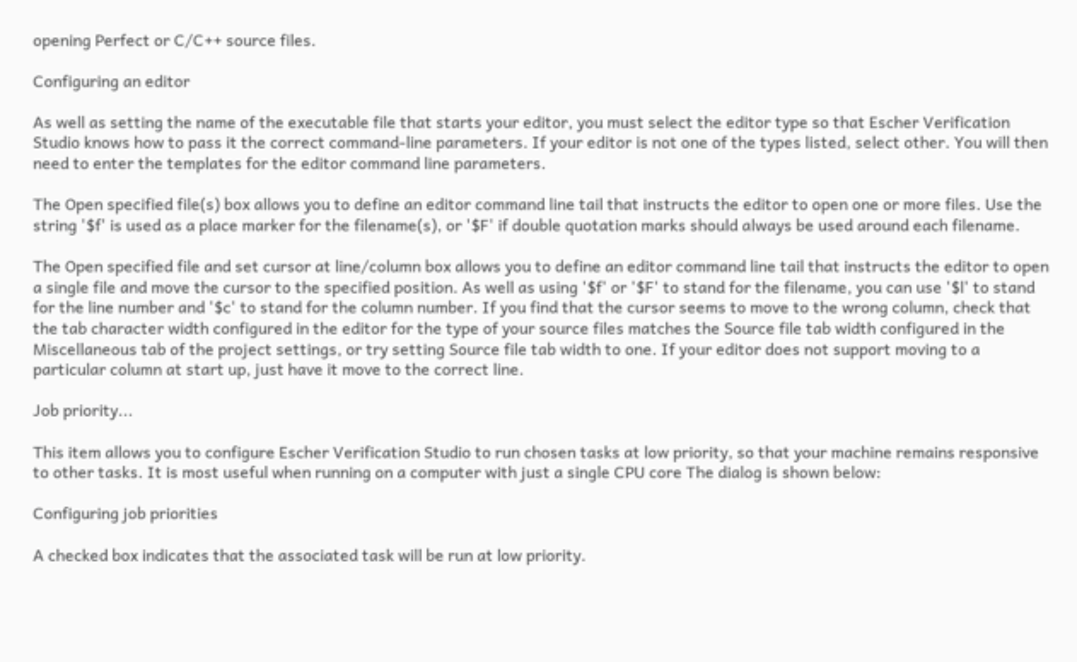opening Perfect or C/C++ source files.

Configuring an editor

As well as setting the name of the executable file that starts your editor, you must select the editor type so that Escher Verification Studio knows how to pass it the correct command-line parameters. If your editor is not one of the types listed, select other. You will then need to enter the templates for the editor command line parameters.

The Open specified file(s) box allows you to define an editor command line tail that instructs the editor to open one or more files. Use the string '$f' is used as a place marker for the filename(s), or '$F' if double quotation marks should always be used around each filename.

The Open specified file and set cursor at line/column box allows you to define an editor command line tail that instructs the editor to open a single file and move the cursor to the specified position. As well as using '$f' or '$F' to stand for the filename, you can use '$l' to stand for the line number and '$c' to stand for the column number. If you find that the cursor seems to move to the wrong column, check that the tab character width configured in the editor for the type of your source files matches the Source file tab width configured in the Miscellaneous tab of the project settings, or try setting Source file tab width to one. If your editor does not support moving to a particular column at start up, just have it move to the correct line.

Job priority...

This item allows you to configure Escher Verification Studio to run chosen tasks at low priority, so that your machine remains responsive to other tasks. It is most useful when running on a computer with just a single CPU core The dialog is shown below:

Configuring job priorities

A checked box indicates that the associated task will be run at low priority.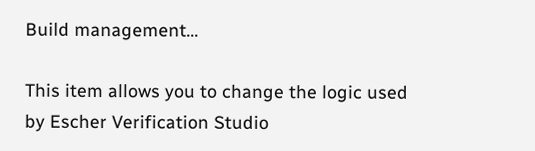Build management...

This item allows you to change the logic used by Escher Verification Studio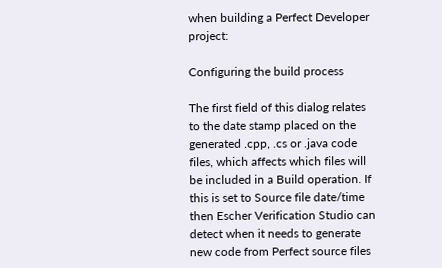when building a Perfect Developer project:

Configuring the build process

The first field of this dialog relates to the date stamp placed on the generated .cpp, .cs or .java code files, which affects which files will be included in a Build operation. If this is set to Source file date/time then Escher Verification Studio can detect when it needs to generate new code from Perfect source files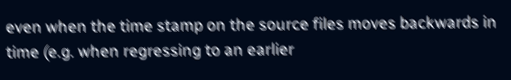even when the time stamp on the source files moves backwards in time (e.g. when regressing to an earlier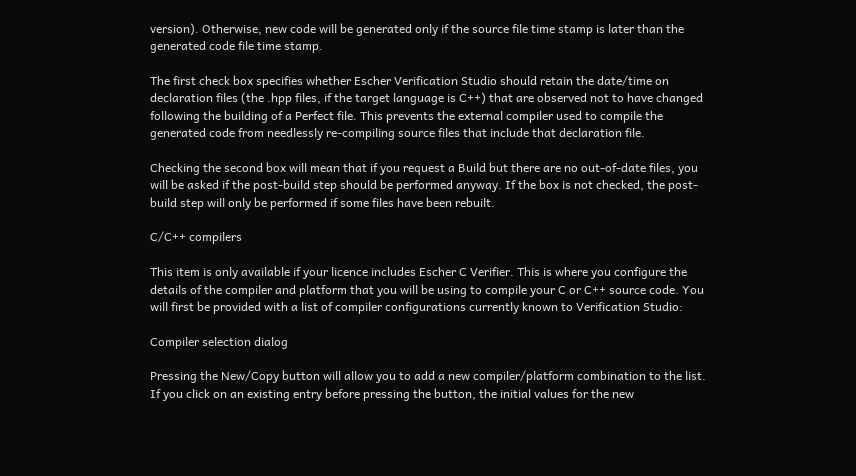version). Otherwise, new code will be generated only if the source file time stamp is later than the generated code file time stamp.

The first check box specifies whether Escher Verification Studio should retain the date/time on declaration files (the .hpp files, if the target language is C++) that are observed not to have changed following the building of a Perfect file. This prevents the external compiler used to compile the generated code from needlessly re-compiling source files that include that declaration file.

Checking the second box will mean that if you request a Build but there are no out-of-date files, you will be asked if the post-build step should be performed anyway. If the box is not checked, the post-build step will only be performed if some files have been rebuilt.

C/C++ compilers

This item is only available if your licence includes Escher C Verifier. This is where you configure the details of the compiler and platform that you will be using to compile your C or C++ source code. You will first be provided with a list of compiler configurations currently known to Verification Studio:

Compiler selection dialog

Pressing the New/Copy button will allow you to add a new compiler/platform combination to the list. If you click on an existing entry before pressing the button, the initial values for the new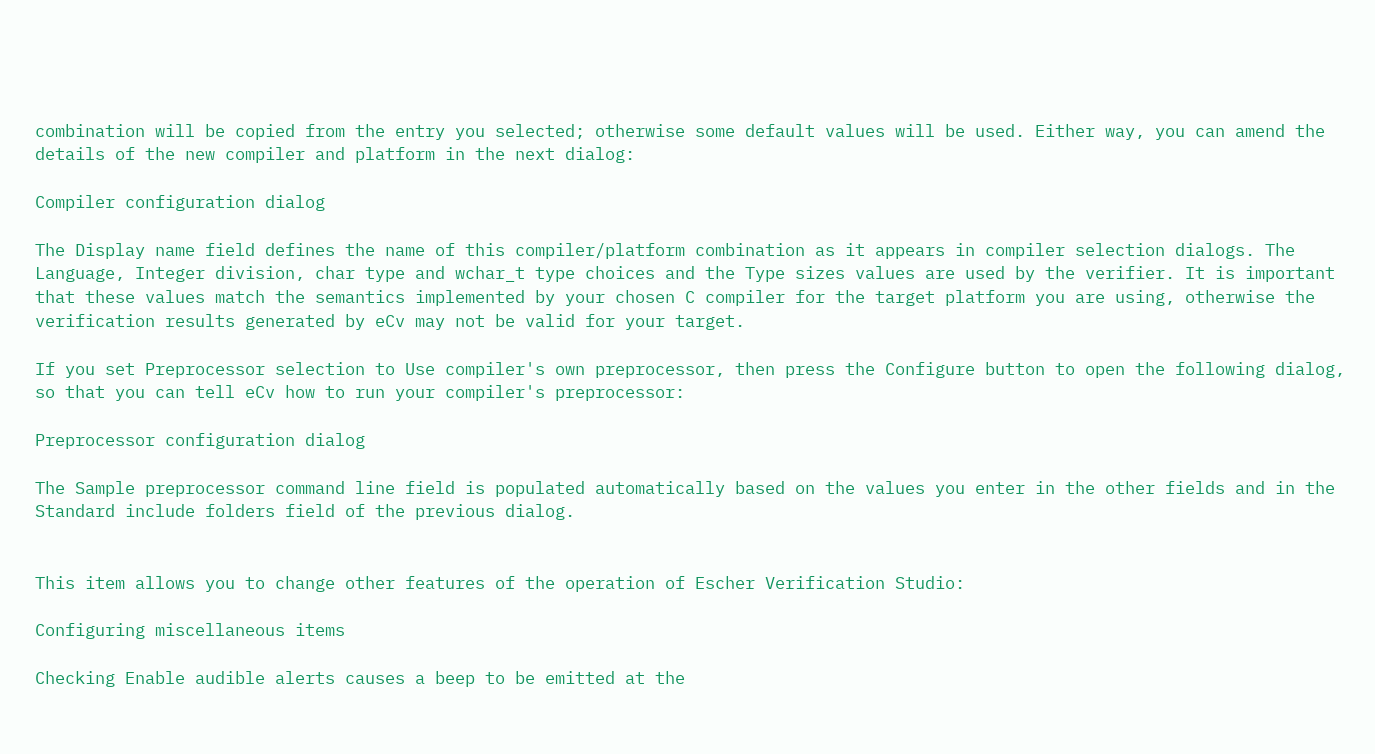combination will be copied from the entry you selected; otherwise some default values will be used. Either way, you can amend the details of the new compiler and platform in the next dialog:

Compiler configuration dialog

The Display name field defines the name of this compiler/platform combination as it appears in compiler selection dialogs. The Language, Integer division, char type and wchar_t type choices and the Type sizes values are used by the verifier. It is important that these values match the semantics implemented by your chosen C compiler for the target platform you are using, otherwise the verification results generated by eCv may not be valid for your target.

If you set Preprocessor selection to Use compiler's own preprocessor, then press the Configure button to open the following dialog, so that you can tell eCv how to run your compiler's preprocessor:

Preprocessor configuration dialog

The Sample preprocessor command line field is populated automatically based on the values you enter in the other fields and in the Standard include folders field of the previous dialog.


This item allows you to change other features of the operation of Escher Verification Studio:

Configuring miscellaneous items

Checking Enable audible alerts causes a beep to be emitted at the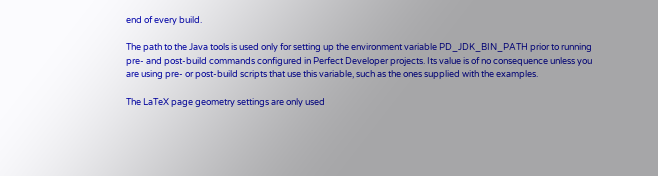end of every build.

The path to the Java tools is used only for setting up the environment variable PD_JDK_BIN_PATH prior to running pre- and post-build commands configured in Perfect Developer projects. Its value is of no consequence unless you are using pre- or post-build scripts that use this variable, such as the ones supplied with the examples.

The LaTeX page geometry settings are only used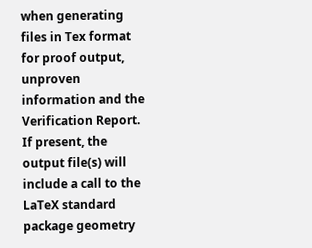when generating files in Tex format for proof output, unproven information and the Verification Report. If present, the output file(s) will include a call to the LaTeX standard package geometry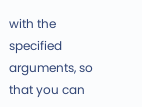with the specified arguments, so that you can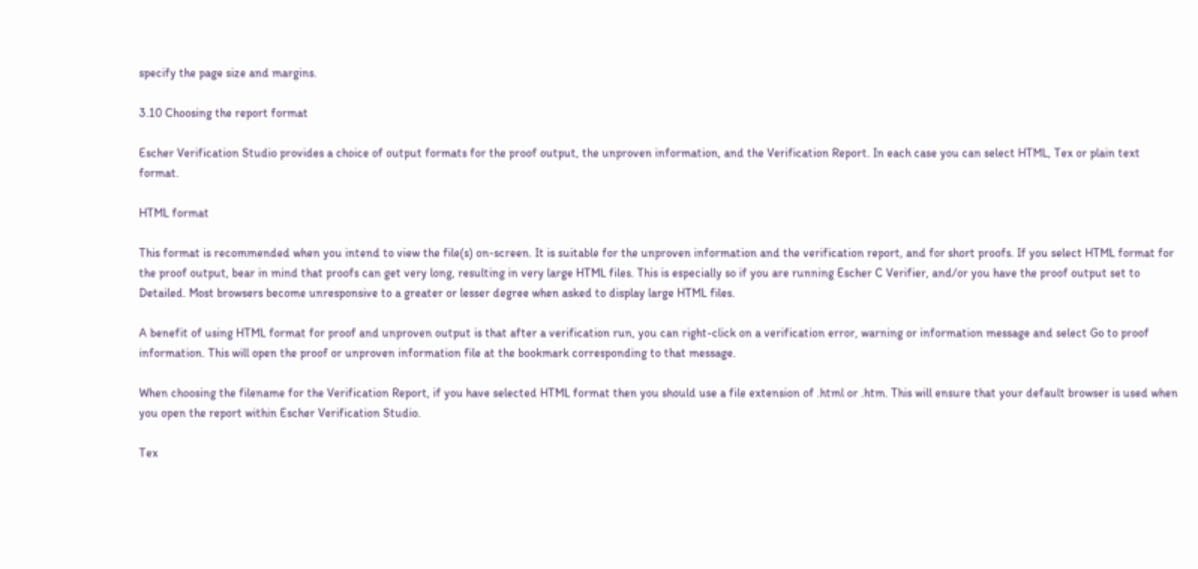specify the page size and margins.

3.10 Choosing the report format

Escher Verification Studio provides a choice of output formats for the proof output, the unproven information, and the Verification Report. In each case you can select HTML, Tex or plain text format.

HTML format

This format is recommended when you intend to view the file(s) on-screen. It is suitable for the unproven information and the verification report, and for short proofs. If you select HTML format for the proof output, bear in mind that proofs can get very long, resulting in very large HTML files. This is especially so if you are running Escher C Verifier, and/or you have the proof output set to Detailed. Most browsers become unresponsive to a greater or lesser degree when asked to display large HTML files.

A benefit of using HTML format for proof and unproven output is that after a verification run, you can right-click on a verification error, warning or information message and select Go to proof information. This will open the proof or unproven information file at the bookmark corresponding to that message.

When choosing the filename for the Verification Report, if you have selected HTML format then you should use a file extension of .html or .htm. This will ensure that your default browser is used when you open the report within Escher Verification Studio.

Tex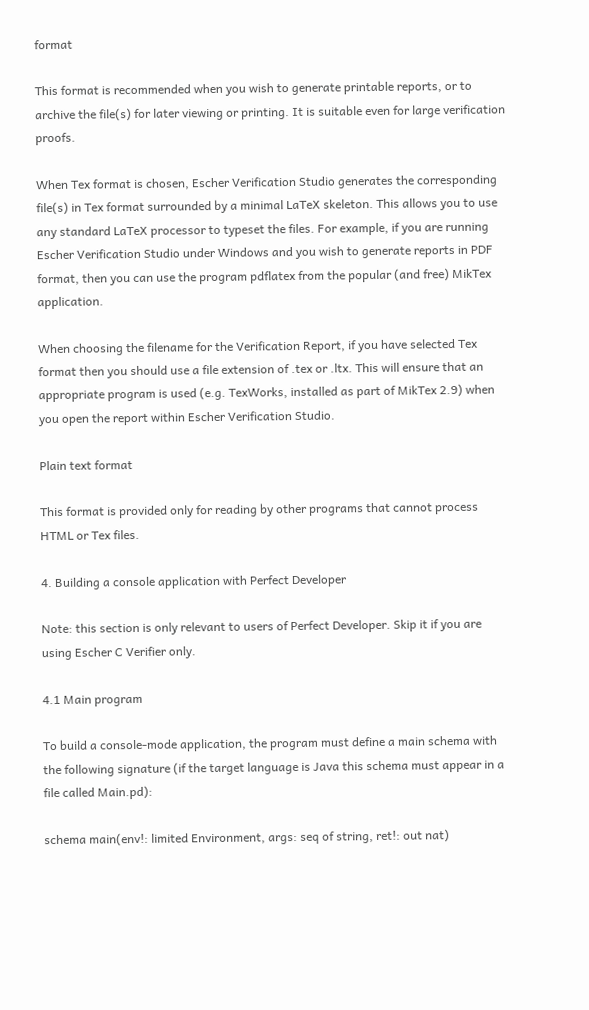format

This format is recommended when you wish to generate printable reports, or to archive the file(s) for later viewing or printing. It is suitable even for large verification proofs.

When Tex format is chosen, Escher Verification Studio generates the corresponding file(s) in Tex format surrounded by a minimal LaTeX skeleton. This allows you to use any standard LaTeX processor to typeset the files. For example, if you are running Escher Verification Studio under Windows and you wish to generate reports in PDF format, then you can use the program pdflatex from the popular (and free) MikTex application.

When choosing the filename for the Verification Report, if you have selected Tex format then you should use a file extension of .tex or .ltx. This will ensure that an appropriate program is used (e.g. TexWorks, installed as part of MikTex 2.9) when you open the report within Escher Verification Studio.

Plain text format

This format is provided only for reading by other programs that cannot process HTML or Tex files.

4. Building a console application with Perfect Developer

Note: this section is only relevant to users of Perfect Developer. Skip it if you are using Escher C Verifier only.

4.1 Main program

To build a console-mode application, the program must define a main schema with the following signature (if the target language is Java this schema must appear in a file called Main.pd):

schema main(env!: limited Environment, args: seq of string, ret!: out nat)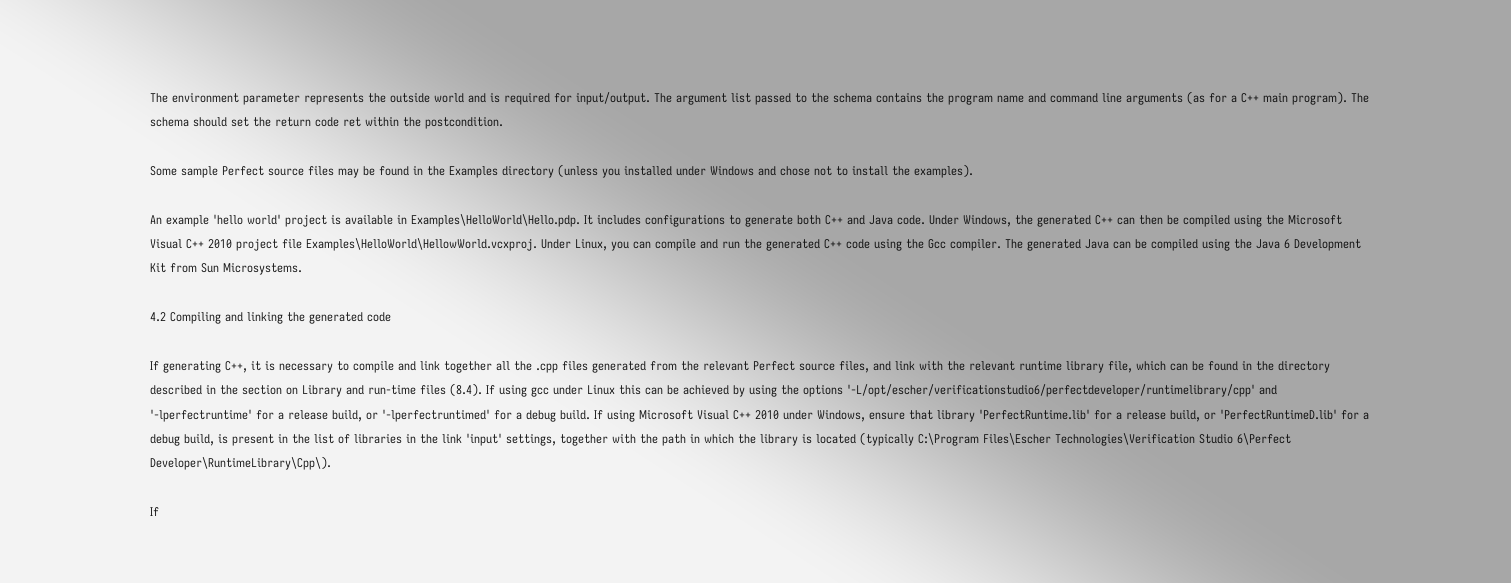The environment parameter represents the outside world and is required for input/output. The argument list passed to the schema contains the program name and command line arguments (as for a C++ main program). The schema should set the return code ret within the postcondition.

Some sample Perfect source files may be found in the Examples directory (unless you installed under Windows and chose not to install the examples).

An example 'hello world' project is available in Examples\HelloWorld\Hello.pdp. It includes configurations to generate both C++ and Java code. Under Windows, the generated C++ can then be compiled using the Microsoft Visual C++ 2010 project file Examples\HelloWorld\HellowWorld.vcxproj. Under Linux, you can compile and run the generated C++ code using the Gcc compiler. The generated Java can be compiled using the Java 6 Development Kit from Sun Microsystems.

4.2 Compiling and linking the generated code

If generating C++, it is necessary to compile and link together all the .cpp files generated from the relevant Perfect source files, and link with the relevant runtime library file, which can be found in the directory described in the section on Library and run-time files (8.4). If using gcc under Linux this can be achieved by using the options '-L/opt/escher/verificationstudio6/perfectdeveloper/runtimelibrary/cpp' and '-lperfectruntime' for a release build, or '-lperfectruntimed' for a debug build. If using Microsoft Visual C++ 2010 under Windows, ensure that library 'PerfectRuntime.lib' for a release build, or 'PerfectRuntimeD.lib' for a debug build, is present in the list of libraries in the link 'input' settings, together with the path in which the library is located (typically C:\Program Files\Escher Technologies\Verification Studio 6\Perfect Developer\RuntimeLibrary\Cpp\).

If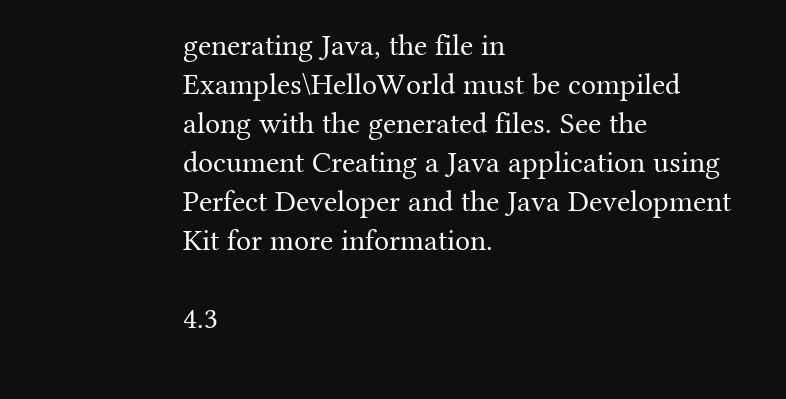generating Java, the file in Examples\HelloWorld must be compiled along with the generated files. See the document Creating a Java application using Perfect Developer and the Java Development Kit for more information.

4.3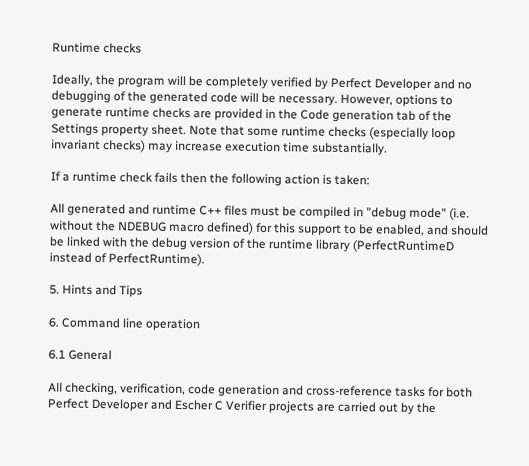Runtime checks

Ideally, the program will be completely verified by Perfect Developer and no debugging of the generated code will be necessary. However, options to generate runtime checks are provided in the Code generation tab of the Settings property sheet. Note that some runtime checks (especially loop invariant checks) may increase execution time substantially.

If a runtime check fails then the following action is taken:

All generated and runtime C++ files must be compiled in "debug mode" (i.e. without the NDEBUG macro defined) for this support to be enabled, and should be linked with the debug version of the runtime library (PerfectRuntimeD instead of PerfectRuntime).

5. Hints and Tips

6. Command line operation

6.1 General

All checking, verification, code generation and cross-reference tasks for both Perfect Developer and Escher C Verifier projects are carried out by the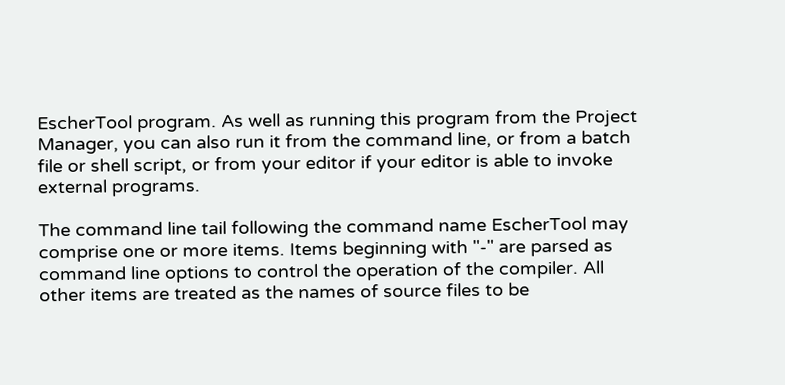EscherTool program. As well as running this program from the Project Manager, you can also run it from the command line, or from a batch file or shell script, or from your editor if your editor is able to invoke external programs.

The command line tail following the command name EscherTool may comprise one or more items. Items beginning with "-" are parsed as command line options to control the operation of the compiler. All other items are treated as the names of source files to be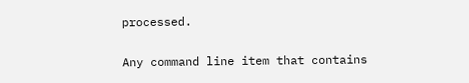processed.

Any command line item that contains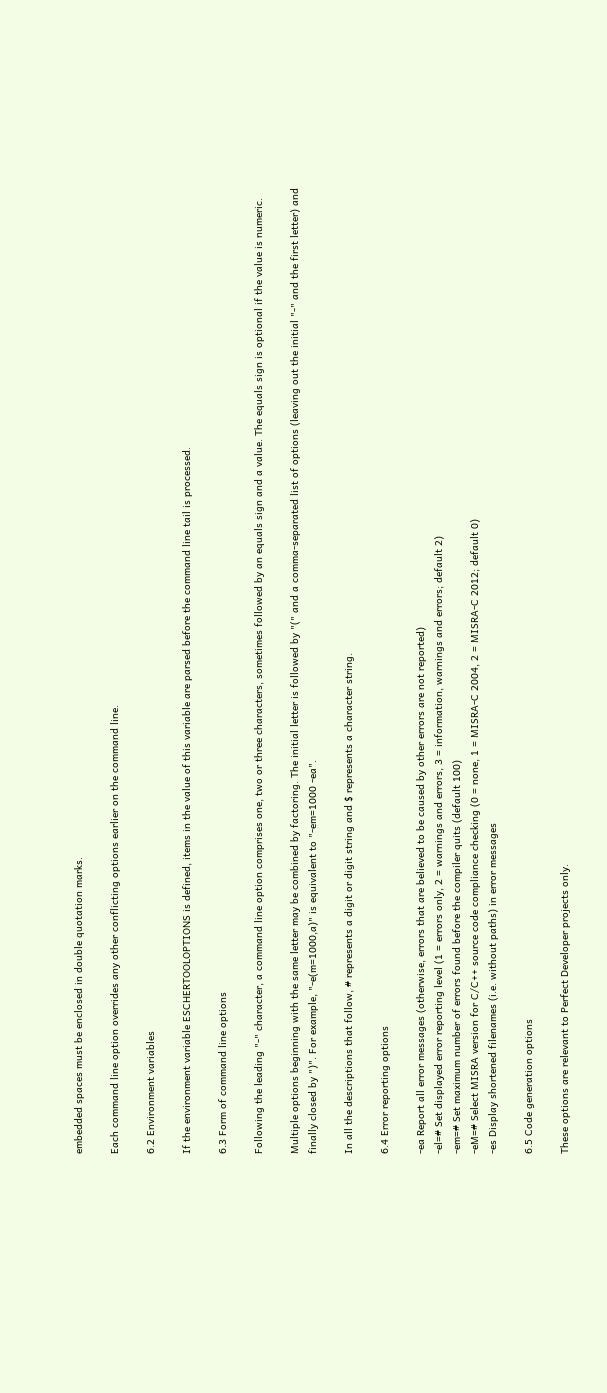embedded spaces must be enclosed in double quotation marks.

Each command line option overrides any other conflicting options earlier on the command line.

6.2 Environment variables

If the environment variable ESCHERTOOLOPTIONS is defined, items in the value of this variable are parsed before the command line tail is processed.

6.3 Form of command line options

Following the leading "-" character, a command line option comprises one, two or three characters, sometimes followed by an equals sign and a value. The equals sign is optional if the value is numeric.

Multiple options beginning with the same letter may be combined by factoring. The initial letter is followed by "(" and a comma-separated list of options (leaving out the initial "-" and the first letter) and finally closed by ")". For example, "-e(m=1000,a)" is equivalent to "-em=1000 -ea".

In all the descriptions that follow, # represents a digit or digit string and $ represents a character string.

6.4 Error reporting options

-ea Report all error messages (otherwise, errors that are believed to be caused by other errors are not reported)
-el=# Set displayed error reporting level (1 = errors only, 2 = warnings and errors, 3 = information, warnings and errors; default 2)
-em=# Set maximum number of errors found before the compiler quits (default 100)
-eM=# Select MISRA version for C/C++ source code compliance checking (0 = none, 1 = MISRA-C 2004, 2 = MISRA-C 2012; default 0)
-es Display shortened filenames (i.e. without paths) in error messages

6.5 Code generation options

These options are relevant to Perfect Developer projects only.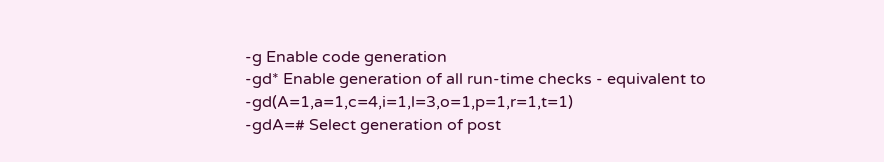-g Enable code generation
-gd* Enable generation of all run-time checks - equivalent to -gd(A=1,a=1,c=4,i=1,l=3,o=1,p=1,r=1,t=1)
-gdA=# Select generation of post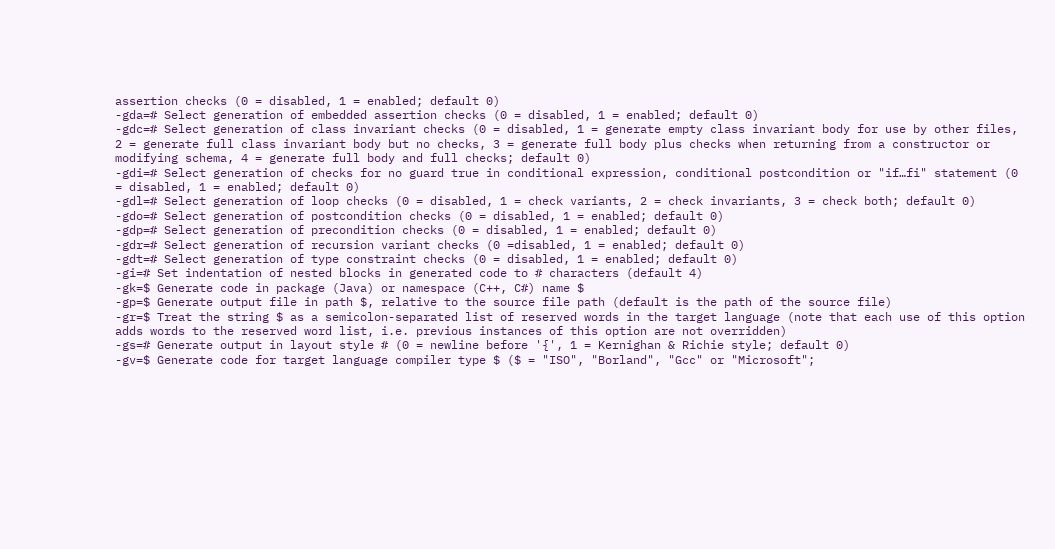assertion checks (0 = disabled, 1 = enabled; default 0)
-gda=# Select generation of embedded assertion checks (0 = disabled, 1 = enabled; default 0)
-gdc=# Select generation of class invariant checks (0 = disabled, 1 = generate empty class invariant body for use by other files, 2 = generate full class invariant body but no checks, 3 = generate full body plus checks when returning from a constructor or modifying schema, 4 = generate full body and full checks; default 0)
-gdi=# Select generation of checks for no guard true in conditional expression, conditional postcondition or "if…fi" statement (0 = disabled, 1 = enabled; default 0)
-gdl=# Select generation of loop checks (0 = disabled, 1 = check variants, 2 = check invariants, 3 = check both; default 0)
-gdo=# Select generation of postcondition checks (0 = disabled, 1 = enabled; default 0)
-gdp=# Select generation of precondition checks (0 = disabled, 1 = enabled; default 0)
-gdr=# Select generation of recursion variant checks (0 =disabled, 1 = enabled; default 0)
-gdt=# Select generation of type constraint checks (0 = disabled, 1 = enabled; default 0)
-gi=# Set indentation of nested blocks in generated code to # characters (default 4)
-gk=$ Generate code in package (Java) or namespace (C++, C#) name $
-gp=$ Generate output file in path $, relative to the source file path (default is the path of the source file)
-gr=$ Treat the string $ as a semicolon-separated list of reserved words in the target language (note that each use of this option adds words to the reserved word list, i.e. previous instances of this option are not overridden)
-gs=# Generate output in layout style # (0 = newline before '{', 1 = Kernighan & Richie style; default 0)
-gv=$ Generate code for target language compiler type $ ($ = "ISO", "Borland", "Gcc" or "Microsoft";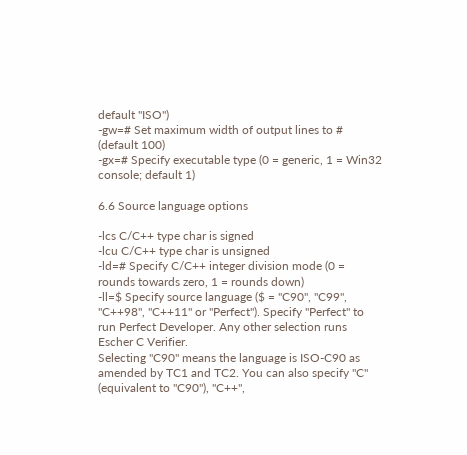default "ISO")
-gw=# Set maximum width of output lines to # (default 100)
-gx=# Specify executable type (0 = generic, 1 = Win32 console; default 1)

6.6 Source language options

-lcs C/C++ type char is signed
-lcu C/C++ type char is unsigned
-ld=# Specify C/C++ integer division mode (0 = rounds towards zero, 1 = rounds down)
-ll=$ Specify source language ($ = "C90", "C99", "C++98", "C++11" or "Perfect"). Specify "Perfect" to run Perfect Developer. Any other selection runs Escher C Verifier.
Selecting "C90" means the language is ISO-C90 as amended by TC1 and TC2. You can also specify "C" (equivalent to "C90"), "C++",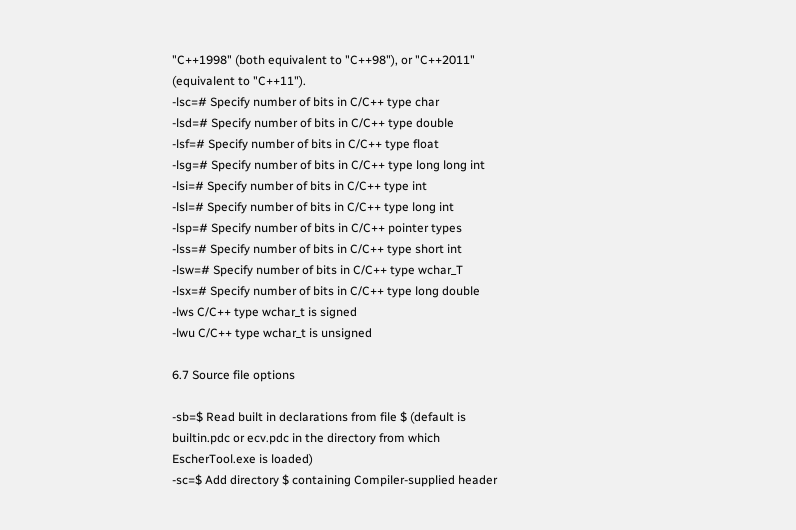"C++1998" (both equivalent to "C++98"), or "C++2011" (equivalent to "C++11").
-lsc=# Specify number of bits in C/C++ type char
-lsd=# Specify number of bits in C/C++ type double
-lsf=# Specify number of bits in C/C++ type float
-lsg=# Specify number of bits in C/C++ type long long int
-lsi=# Specify number of bits in C/C++ type int
-lsl=# Specify number of bits in C/C++ type long int
-lsp=# Specify number of bits in C/C++ pointer types
-lss=# Specify number of bits in C/C++ type short int
-lsw=# Specify number of bits in C/C++ type wchar_T
-lsx=# Specify number of bits in C/C++ type long double
-lws C/C++ type wchar_t is signed
-lwu C/C++ type wchar_t is unsigned

6.7 Source file options

-sb=$ Read built in declarations from file $ (default is builtin.pdc or ecv.pdc in the directory from which EscherTool.exe is loaded)
-sc=$ Add directory $ containing Compiler-supplied header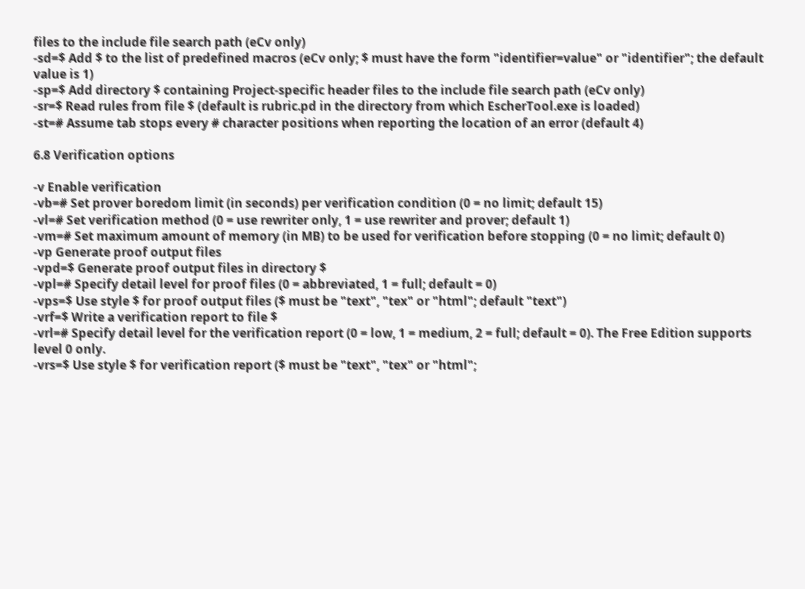files to the include file search path (eCv only)
-sd=$ Add $ to the list of predefined macros (eCv only; $ must have the form "identifier=value" or "identifier"; the default value is 1)
-sp=$ Add directory $ containing Project-specific header files to the include file search path (eCv only)
-sr=$ Read rules from file $ (default is rubric.pd in the directory from which EscherTool.exe is loaded)
-st=# Assume tab stops every # character positions when reporting the location of an error (default 4)

6.8 Verification options

-v Enable verification
-vb=# Set prover boredom limit (in seconds) per verification condition (0 = no limit; default 15)
-vl=# Set verification method (0 = use rewriter only, 1 = use rewriter and prover; default 1)
-vm=# Set maximum amount of memory (in MB) to be used for verification before stopping (0 = no limit; default 0)
-vp Generate proof output files
-vpd=$ Generate proof output files in directory $
-vpl=# Specify detail level for proof files (0 = abbreviated, 1 = full; default = 0)
-vps=$ Use style $ for proof output files ($ must be "text", "tex" or "html"; default "text")
-vrf=$ Write a verification report to file $
-vrl=# Specify detail level for the verification report (0 = low, 1 = medium, 2 = full; default = 0). The Free Edition supports level 0 only.
-vrs=$ Use style $ for verification report ($ must be "text", "tex" or "html";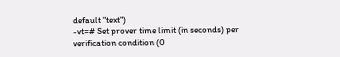default "text")
-vt=# Set prover time limit (in seconds) per verification condition (0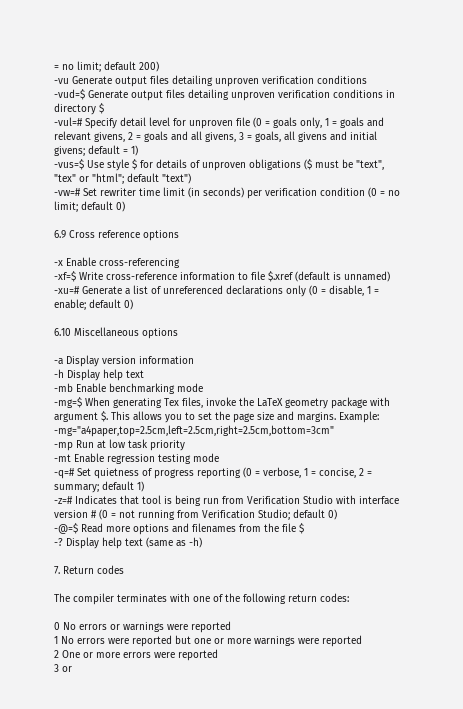= no limit; default 200)
-vu Generate output files detailing unproven verification conditions
-vud=$ Generate output files detailing unproven verification conditions in directory $
-vul=# Specify detail level for unproven file (0 = goals only, 1 = goals and relevant givens, 2 = goals and all givens, 3 = goals, all givens and initial givens; default = 1)
-vus=$ Use style $ for details of unproven obligations ($ must be "text", "tex" or "html"; default "text")
-vw=# Set rewriter time limit (in seconds) per verification condition (0 = no limit; default 0)

6.9 Cross reference options

-x Enable cross-referencing
-xf=$ Write cross-reference information to file $.xref (default is unnamed)
-xu=# Generate a list of unreferenced declarations only (0 = disable, 1 = enable; default 0)

6.10 Miscellaneous options

-a Display version information
-h Display help text
-mb Enable benchmarking mode
-mg=$ When generating Tex files, invoke the LaTeX geometry package with argument $. This allows you to set the page size and margins. Example: -mg="a4paper,top=2.5cm,left=2.5cm,right=2.5cm,bottom=3cm"
-mp Run at low task priority
-mt Enable regression testing mode
-q=# Set quietness of progress reporting (0 = verbose, 1 = concise, 2 = summary; default 1)
-z=# Indicates that tool is being run from Verification Studio with interface version # (0 = not running from Verification Studio; default 0)
-@=$ Read more options and filenames from the file $
-? Display help text (same as -h)

7. Return codes

The compiler terminates with one of the following return codes:

0 No errors or warnings were reported
1 No errors were reported but one or more warnings were reported
2 One or more errors were reported
3 or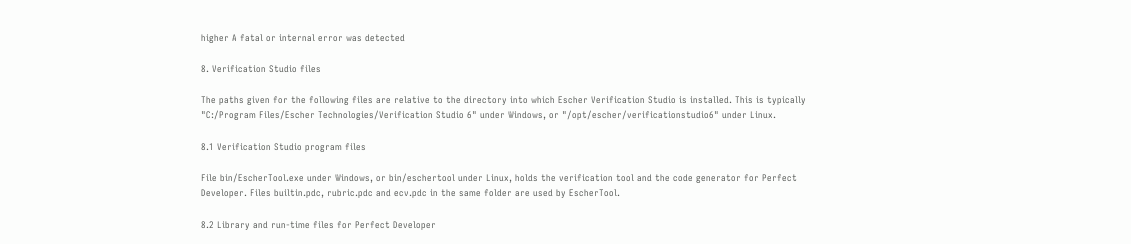higher A fatal or internal error was detected

8. Verification Studio files

The paths given for the following files are relative to the directory into which Escher Verification Studio is installed. This is typically "C:/Program Files/Escher Technologies/Verification Studio 6" under Windows, or "/opt/escher/verificationstudio6" under Linux.

8.1 Verification Studio program files

File bin/EscherTool.exe under Windows, or bin/eschertool under Linux, holds the verification tool and the code generator for Perfect Developer. Files builtin.pdc, rubric.pdc and ecv.pdc in the same folder are used by EscherTool.

8.2 Library and run-time files for Perfect Developer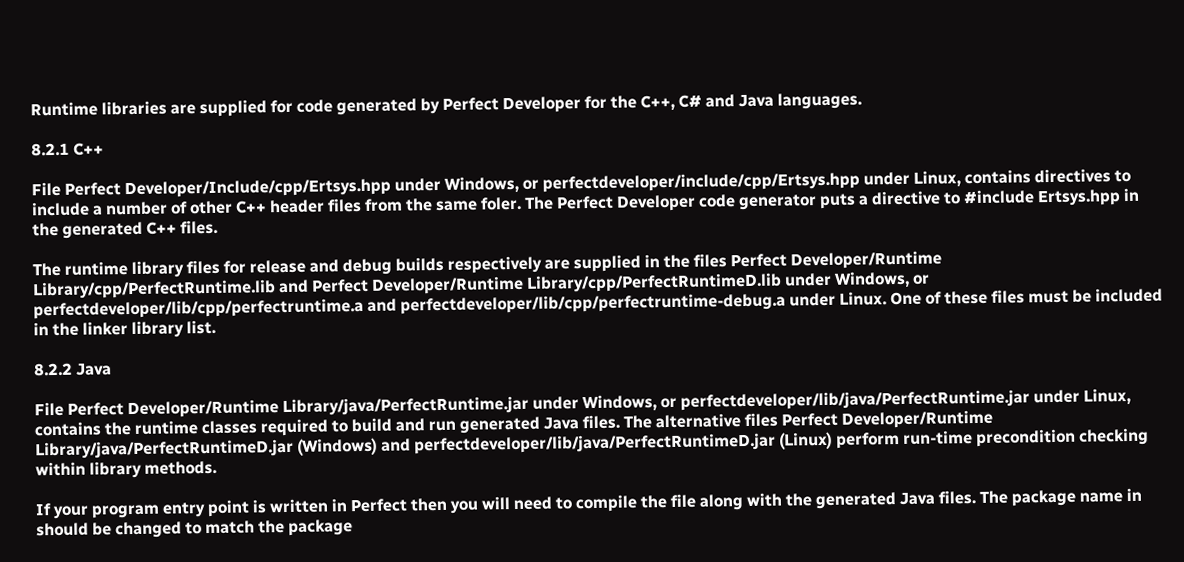Runtime libraries are supplied for code generated by Perfect Developer for the C++, C# and Java languages.

8.2.1 C++

File Perfect Developer/Include/cpp/Ertsys.hpp under Windows, or perfectdeveloper/include/cpp/Ertsys.hpp under Linux, contains directives to include a number of other C++ header files from the same foler. The Perfect Developer code generator puts a directive to #include Ertsys.hpp in the generated C++ files.

The runtime library files for release and debug builds respectively are supplied in the files Perfect Developer/Runtime Library/cpp/PerfectRuntime.lib and Perfect Developer/Runtime Library/cpp/PerfectRuntimeD.lib under Windows, or perfectdeveloper/lib/cpp/perfectruntime.a and perfectdeveloper/lib/cpp/perfectruntime-debug.a under Linux. One of these files must be included in the linker library list.

8.2.2 Java

File Perfect Developer/Runtime Library/java/PerfectRuntime.jar under Windows, or perfectdeveloper/lib/java/PerfectRuntime.jar under Linux, contains the runtime classes required to build and run generated Java files. The alternative files Perfect Developer/Runtime Library/java/PerfectRuntimeD.jar (Windows) and perfectdeveloper/lib/java/PerfectRuntimeD.jar (Linux) perform run-time precondition checking within library methods.

If your program entry point is written in Perfect then you will need to compile the file along with the generated Java files. The package name in should be changed to match the package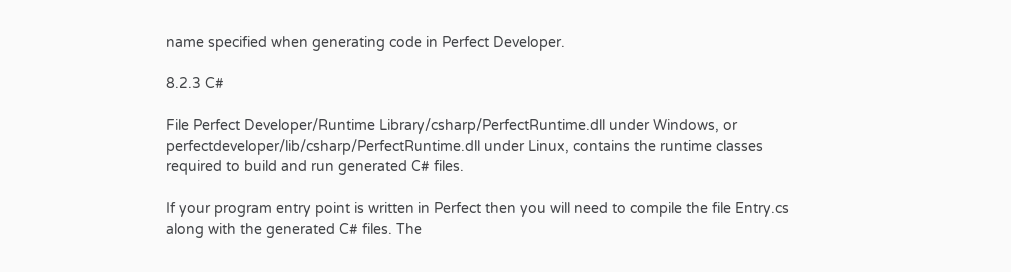name specified when generating code in Perfect Developer.

8.2.3 C#

File Perfect Developer/Runtime Library/csharp/PerfectRuntime.dll under Windows, or perfectdeveloper/lib/csharp/PerfectRuntime.dll under Linux, contains the runtime classes required to build and run generated C# files.

If your program entry point is written in Perfect then you will need to compile the file Entry.cs along with the generated C# files. The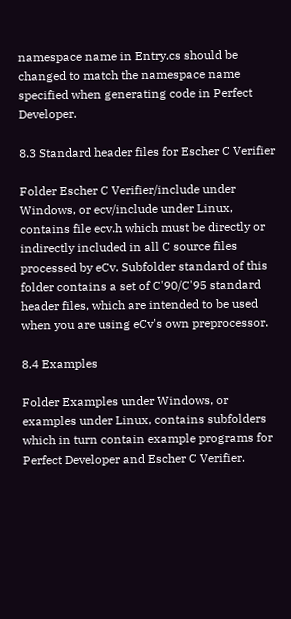namespace name in Entry.cs should be changed to match the namespace name specified when generating code in Perfect Developer.

8.3 Standard header files for Escher C Verifier

Folder Escher C Verifier/include under Windows, or ecv/include under Linux, contains file ecv.h which must be directly or indirectly included in all C source files processed by eCv. Subfolder standard of this folder contains a set of C'90/C'95 standard header files, which are intended to be used when you are using eCv's own preprocessor.

8.4 Examples

Folder Examples under Windows, or examples under Linux, contains subfolders which in turn contain example programs for Perfect Developer and Escher C Verifier.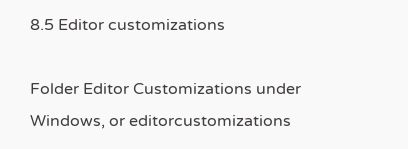8.5 Editor customizations

Folder Editor Customizations under Windows, or editorcustomizations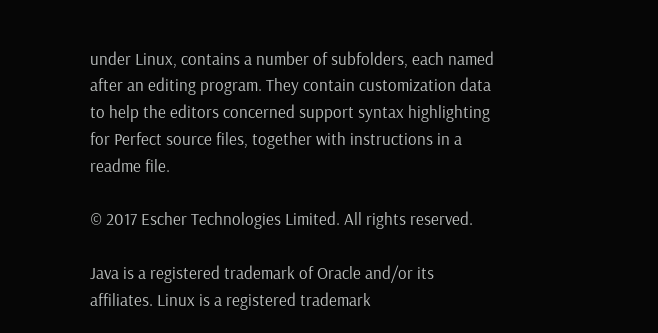under Linux, contains a number of subfolders, each named after an editing program. They contain customization data to help the editors concerned support syntax highlighting for Perfect source files, together with instructions in a readme file.

© 2017 Escher Technologies Limited. All rights reserved.

Java is a registered trademark of Oracle and/or its affiliates. Linux is a registered trademark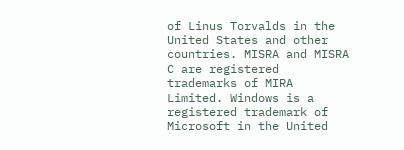of Linus Torvalds in the United States and other countries. MISRA and MISRA C are registered trademarks of MIRA Limited. Windows is a registered trademark of Microsoft in the United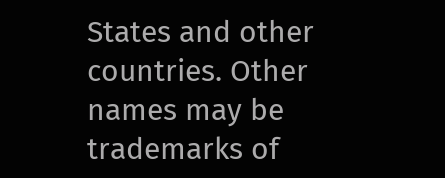States and other countries. Other names may be trademarks of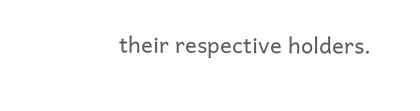their respective holders.